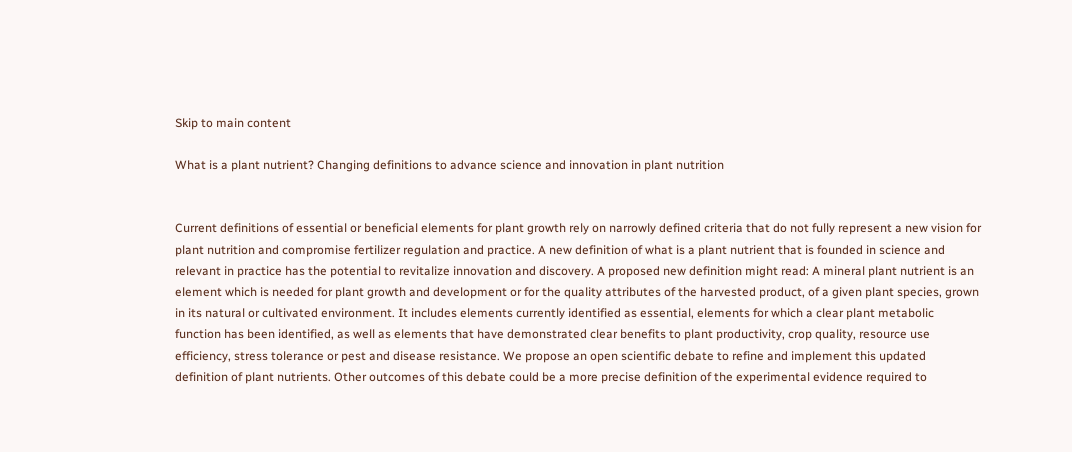Skip to main content

What is a plant nutrient? Changing definitions to advance science and innovation in plant nutrition


Current definitions of essential or beneficial elements for plant growth rely on narrowly defined criteria that do not fully represent a new vision for plant nutrition and compromise fertilizer regulation and practice. A new definition of what is a plant nutrient that is founded in science and relevant in practice has the potential to revitalize innovation and discovery. A proposed new definition might read: A mineral plant nutrient is an element which is needed for plant growth and development or for the quality attributes of the harvested product, of a given plant species, grown in its natural or cultivated environment. It includes elements currently identified as essential, elements for which a clear plant metabolic function has been identified, as well as elements that have demonstrated clear benefits to plant productivity, crop quality, resource use efficiency, stress tolerance or pest and disease resistance. We propose an open scientific debate to refine and implement this updated definition of plant nutrients. Other outcomes of this debate could be a more precise definition of the experimental evidence required to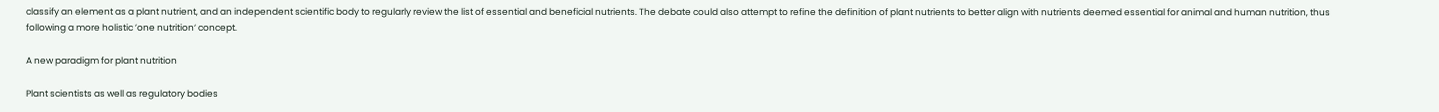classify an element as a plant nutrient, and an independent scientific body to regularly review the list of essential and beneficial nutrients. The debate could also attempt to refine the definition of plant nutrients to better align with nutrients deemed essential for animal and human nutrition, thus following a more holistic ’one nutrition‘ concept.

A new paradigm for plant nutrition

Plant scientists as well as regulatory bodies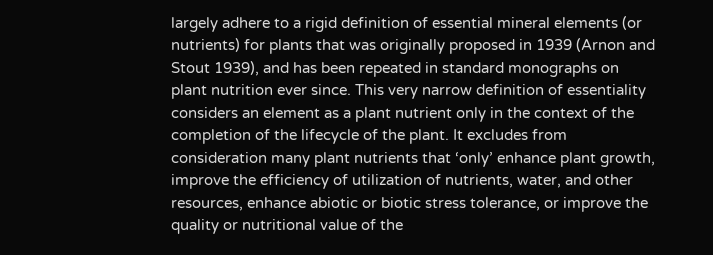largely adhere to a rigid definition of essential mineral elements (or nutrients) for plants that was originally proposed in 1939 (Arnon and Stout 1939), and has been repeated in standard monographs on plant nutrition ever since. This very narrow definition of essentiality considers an element as a plant nutrient only in the context of the completion of the lifecycle of the plant. It excludes from consideration many plant nutrients that ‘only’ enhance plant growth, improve the efficiency of utilization of nutrients, water, and other resources, enhance abiotic or biotic stress tolerance, or improve the quality or nutritional value of the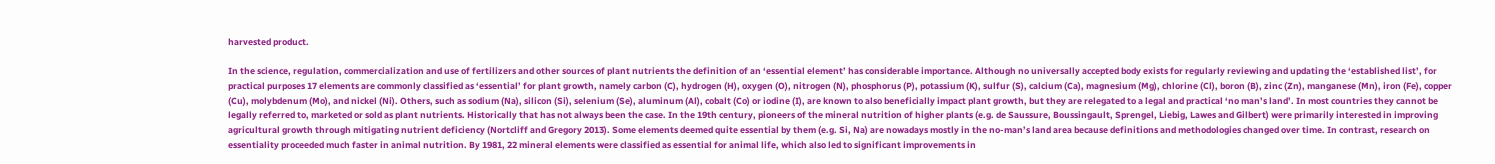harvested product.

In the science, regulation, commercialization and use of fertilizers and other sources of plant nutrients the definition of an ‘essential element’ has considerable importance. Although no universally accepted body exists for regularly reviewing and updating the ‘established list’, for practical purposes 17 elements are commonly classified as ‘essential’ for plant growth, namely carbon (C), hydrogen (H), oxygen (O), nitrogen (N), phosphorus (P), potassium (K), sulfur (S), calcium (Ca), magnesium (Mg), chlorine (Cl), boron (B), zinc (Zn), manganese (Mn), iron (Fe), copper (Cu), molybdenum (Mo), and nickel (Ni). Others, such as sodium (Na), silicon (Si), selenium (Se), aluminum (Al), cobalt (Co) or iodine (I), are known to also beneficially impact plant growth, but they are relegated to a legal and practical ‘no man’s land’. In most countries they cannot be legally referred to, marketed or sold as plant nutrients. Historically that has not always been the case. In the 19th century, pioneers of the mineral nutrition of higher plants (e.g. de Saussure, Boussingault, Sprengel, Liebig, Lawes and Gilbert) were primarily interested in improving agricultural growth through mitigating nutrient deficiency (Nortcliff and Gregory 2013). Some elements deemed quite essential by them (e.g. Si, Na) are nowadays mostly in the no-man’s land area because definitions and methodologies changed over time. In contrast, research on essentiality proceeded much faster in animal nutrition. By 1981, 22 mineral elements were classified as essential for animal life, which also led to significant improvements in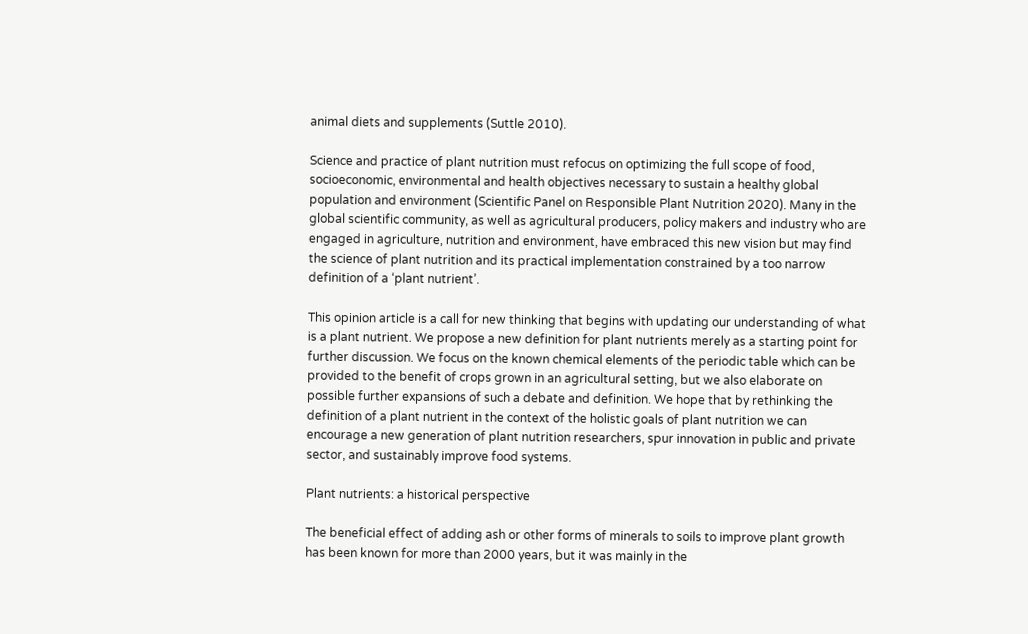animal diets and supplements (Suttle 2010).

Science and practice of plant nutrition must refocus on optimizing the full scope of food, socioeconomic, environmental and health objectives necessary to sustain a healthy global population and environment (Scientific Panel on Responsible Plant Nutrition 2020). Many in the global scientific community, as well as agricultural producers, policy makers and industry who are engaged in agriculture, nutrition and environment, have embraced this new vision but may find the science of plant nutrition and its practical implementation constrained by a too narrow definition of a ‘plant nutrient’.

This opinion article is a call for new thinking that begins with updating our understanding of what is a plant nutrient. We propose a new definition for plant nutrients merely as a starting point for further discussion. We focus on the known chemical elements of the periodic table which can be provided to the benefit of crops grown in an agricultural setting, but we also elaborate on possible further expansions of such a debate and definition. We hope that by rethinking the definition of a plant nutrient in the context of the holistic goals of plant nutrition we can encourage a new generation of plant nutrition researchers, spur innovation in public and private sector, and sustainably improve food systems.

Plant nutrients: a historical perspective

The beneficial effect of adding ash or other forms of minerals to soils to improve plant growth has been known for more than 2000 years, but it was mainly in the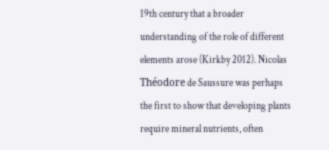19th century that a broader understanding of the role of different elements arose (Kirkby 2012). Nicolas Théodore de Saussure was perhaps the first to show that developing plants require mineral nutrients, often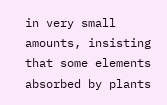in very small amounts, insisting that some elements absorbed by plants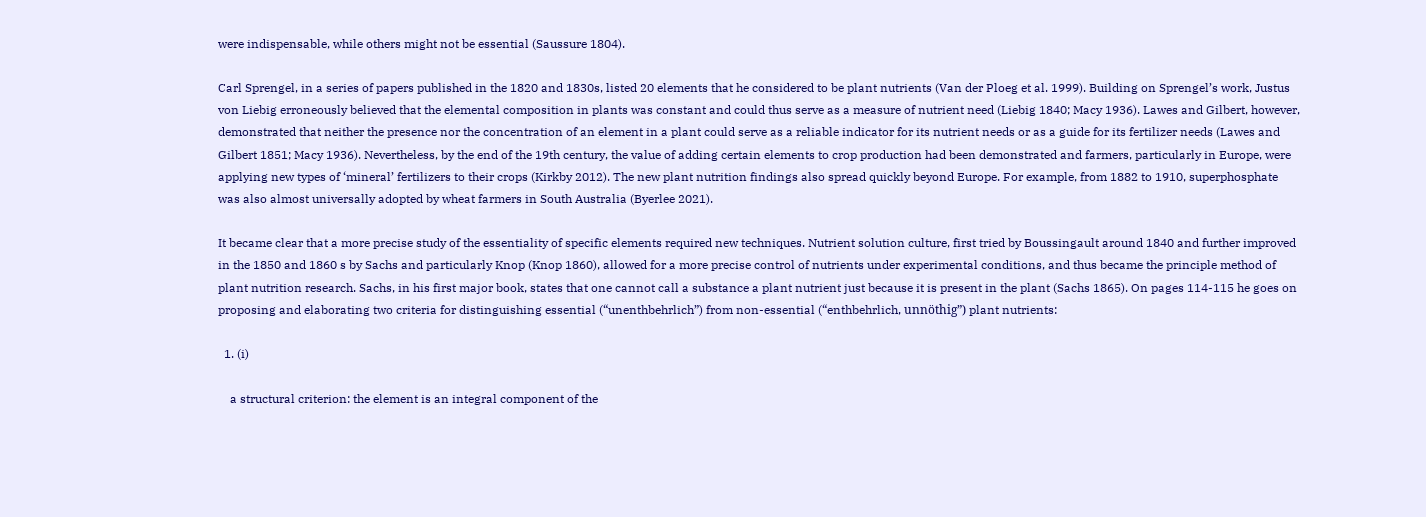were indispensable, while others might not be essential (Saussure 1804).

Carl Sprengel, in a series of papers published in the 1820 and 1830s, listed 20 elements that he considered to be plant nutrients (Van der Ploeg et al. 1999). Building on Sprengel’s work, Justus von Liebig erroneously believed that the elemental composition in plants was constant and could thus serve as a measure of nutrient need (Liebig 1840; Macy 1936). Lawes and Gilbert, however, demonstrated that neither the presence nor the concentration of an element in a plant could serve as a reliable indicator for its nutrient needs or as a guide for its fertilizer needs (Lawes and Gilbert 1851; Macy 1936). Nevertheless, by the end of the 19th century, the value of adding certain elements to crop production had been demonstrated and farmers, particularly in Europe, were applying new types of ‘mineral’ fertilizers to their crops (Kirkby 2012). The new plant nutrition findings also spread quickly beyond Europe. For example, from 1882 to 1910, superphosphate was also almost universally adopted by wheat farmers in South Australia (Byerlee 2021).

It became clear that a more precise study of the essentiality of specific elements required new techniques. Nutrient solution culture, first tried by Boussingault around 1840 and further improved in the 1850 and 1860 s by Sachs and particularly Knop (Knop 1860), allowed for a more precise control of nutrients under experimental conditions, and thus became the principle method of plant nutrition research. Sachs, in his first major book, states that one cannot call a substance a plant nutrient just because it is present in the plant (Sachs 1865). On pages 114-115 he goes on proposing and elaborating two criteria for distinguishing essential (“unenthbehrlich”) from non-essential (“enthbehrlich, unnöthig”) plant nutrients:

  1. (i)

    a structural criterion: the element is an integral component of the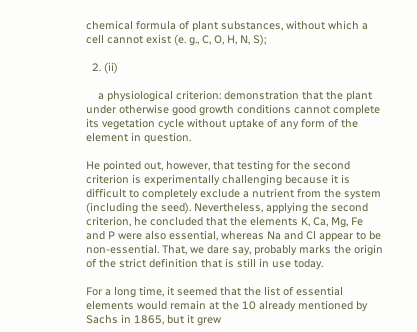chemical formula of plant substances, without which a cell cannot exist (e. g., C, O, H, N, S);

  2. (ii)

    a physiological criterion: demonstration that the plant under otherwise good growth conditions cannot complete its vegetation cycle without uptake of any form of the element in question.

He pointed out, however, that testing for the second criterion is experimentally challenging because it is difficult to completely exclude a nutrient from the system (including the seed). Nevertheless, applying the second criterion, he concluded that the elements K, Ca, Mg, Fe and P were also essential, whereas Na and Cl appear to be non-essential. That, we dare say, probably marks the origin of the strict definition that is still in use today.

For a long time, it seemed that the list of essential elements would remain at the 10 already mentioned by Sachs in 1865, but it grew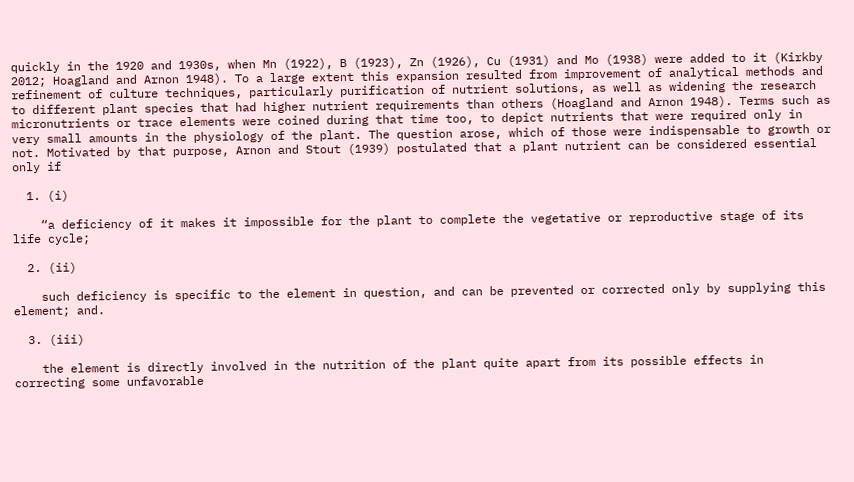quickly in the 1920 and 1930s, when Mn (1922), B (1923), Zn (1926), Cu (1931) and Mo (1938) were added to it (Kirkby 2012; Hoagland and Arnon 1948). To a large extent this expansion resulted from improvement of analytical methods and refinement of culture techniques, particularly purification of nutrient solutions, as well as widening the research to different plant species that had higher nutrient requirements than others (Hoagland and Arnon 1948). Terms such as micronutrients or trace elements were coined during that time too, to depict nutrients that were required only in very small amounts in the physiology of the plant. The question arose, which of those were indispensable to growth or not. Motivated by that purpose, Arnon and Stout (1939) postulated that a plant nutrient can be considered essential only if

  1. (i)

    “a deficiency of it makes it impossible for the plant to complete the vegetative or reproductive stage of its life cycle;

  2. (ii)

    such deficiency is specific to the element in question, and can be prevented or corrected only by supplying this element; and.

  3. (iii)

    the element is directly involved in the nutrition of the plant quite apart from its possible effects in correcting some unfavorable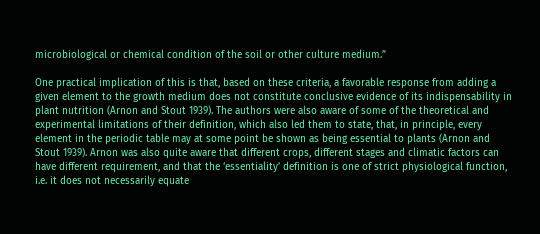microbiological or chemical condition of the soil or other culture medium.”

One practical implication of this is that, based on these criteria, a favorable response from adding a given element to the growth medium does not constitute conclusive evidence of its indispensability in plant nutrition (Arnon and Stout 1939). The authors were also aware of some of the theoretical and experimental limitations of their definition, which also led them to state, that, in principle, every element in the periodic table may at some point be shown as being essential to plants (Arnon and Stout 1939). Arnon was also quite aware that different crops, different stages and climatic factors can have different requirement, and that the ‘essentiality’ definition is one of strict physiological function, i.e. it does not necessarily equate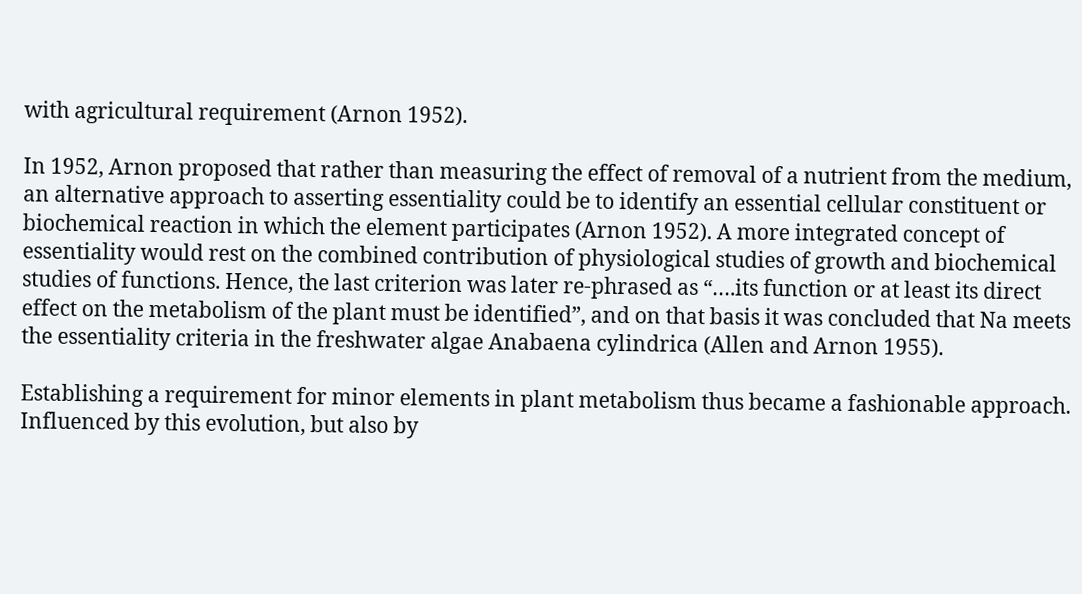with agricultural requirement (Arnon 1952).

In 1952, Arnon proposed that rather than measuring the effect of removal of a nutrient from the medium, an alternative approach to asserting essentiality could be to identify an essential cellular constituent or biochemical reaction in which the element participates (Arnon 1952). A more integrated concept of essentiality would rest on the combined contribution of physiological studies of growth and biochemical studies of functions. Hence, the last criterion was later re-phrased as “….its function or at least its direct effect on the metabolism of the plant must be identified”, and on that basis it was concluded that Na meets the essentiality criteria in the freshwater algae Anabaena cylindrica (Allen and Arnon 1955).

Establishing a requirement for minor elements in plant metabolism thus became a fashionable approach. Influenced by this evolution, but also by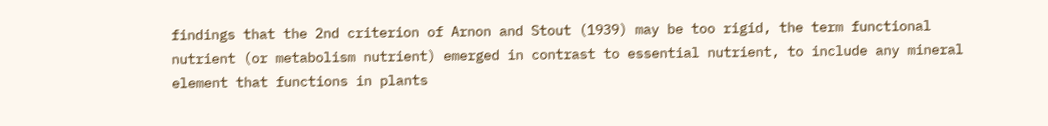findings that the 2nd criterion of Arnon and Stout (1939) may be too rigid, the term functional nutrient (or metabolism nutrient) emerged in contrast to essential nutrient, to include any mineral element that functions in plants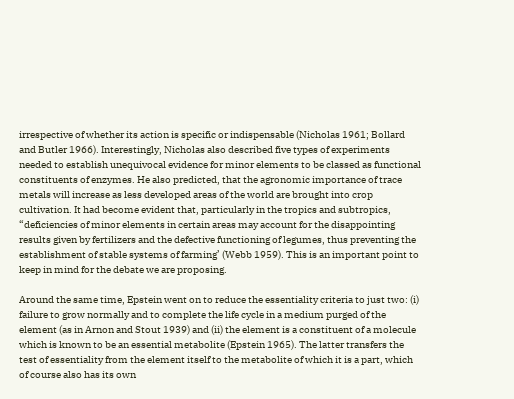irrespective of whether its action is specific or indispensable (Nicholas 1961; Bollard and Butler 1966). Interestingly, Nicholas also described five types of experiments needed to establish unequivocal evidence for minor elements to be classed as functional constituents of enzymes. He also predicted, that the agronomic importance of trace metals will increase as less developed areas of the world are brought into crop cultivation. It had become evident that, particularly in the tropics and subtropics, “deficiencies of minor elements in certain areas may account for the disappointing results given by fertilizers and the defective functioning of legumes, thus preventing the establishment of stable systems of farming’ (Webb 1959). This is an important point to keep in mind for the debate we are proposing.

Around the same time, Epstein went on to reduce the essentiality criteria to just two: (i) failure to grow normally and to complete the life cycle in a medium purged of the element (as in Arnon and Stout 1939) and (ii) the element is a constituent of a molecule which is known to be an essential metabolite (Epstein 1965). The latter transfers the test of essentiality from the element itself to the metabolite of which it is a part, which of course also has its own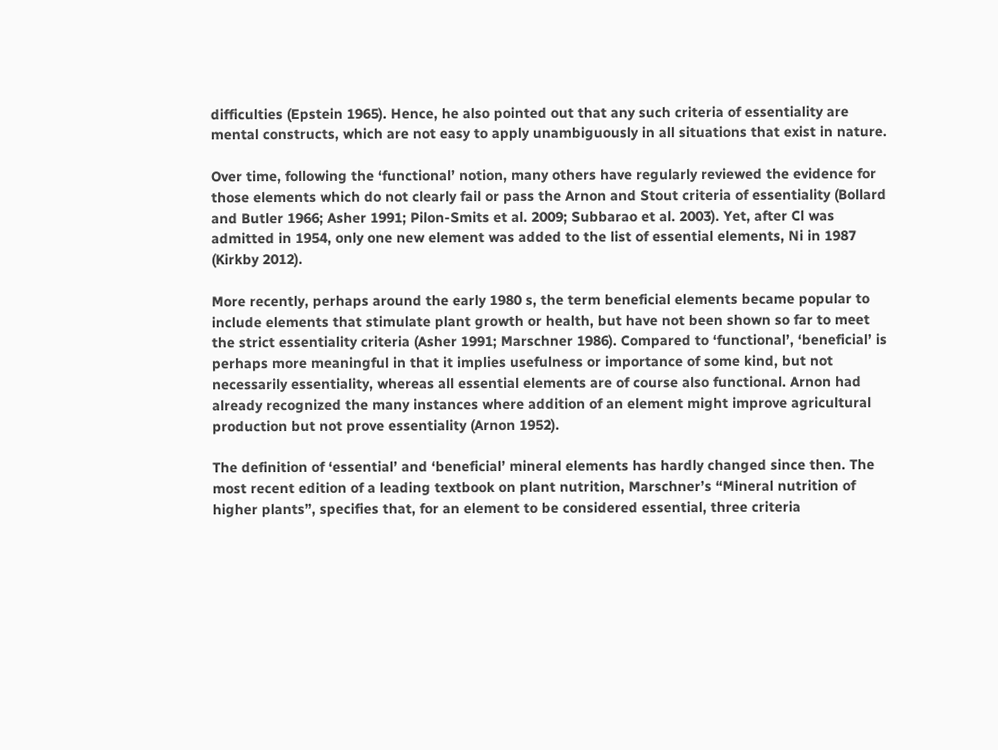difficulties (Epstein 1965). Hence, he also pointed out that any such criteria of essentiality are mental constructs, which are not easy to apply unambiguously in all situations that exist in nature.

Over time, following the ‘functional’ notion, many others have regularly reviewed the evidence for those elements which do not clearly fail or pass the Arnon and Stout criteria of essentiality (Bollard and Butler 1966; Asher 1991; Pilon-Smits et al. 2009; Subbarao et al. 2003). Yet, after Cl was admitted in 1954, only one new element was added to the list of essential elements, Ni in 1987 (Kirkby 2012).

More recently, perhaps around the early 1980 s, the term beneficial elements became popular to include elements that stimulate plant growth or health, but have not been shown so far to meet the strict essentiality criteria (Asher 1991; Marschner 1986). Compared to ‘functional’, ‘beneficial’ is perhaps more meaningful in that it implies usefulness or importance of some kind, but not necessarily essentiality, whereas all essential elements are of course also functional. Arnon had already recognized the many instances where addition of an element might improve agricultural production but not prove essentiality (Arnon 1952).

The definition of ‘essential’ and ‘beneficial’ mineral elements has hardly changed since then. The most recent edition of a leading textbook on plant nutrition, Marschner’s “Mineral nutrition of higher plants”, specifies that, for an element to be considered essential, three criteria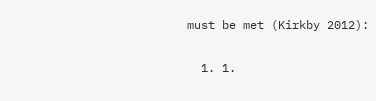must be met (Kirkby 2012):

  1. 1.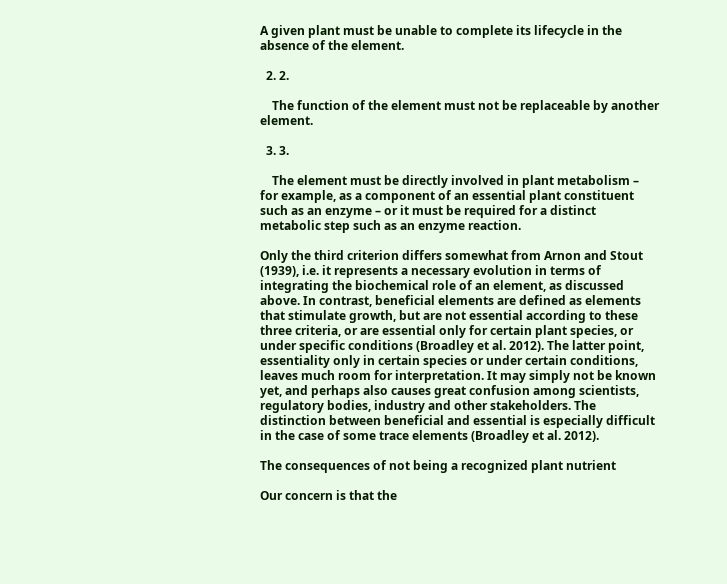A given plant must be unable to complete its lifecycle in the absence of the element.

  2. 2.

    The function of the element must not be replaceable by another element.

  3. 3.

    The element must be directly involved in plant metabolism – for example, as a component of an essential plant constituent such as an enzyme – or it must be required for a distinct metabolic step such as an enzyme reaction.

Only the third criterion differs somewhat from Arnon and Stout (1939), i.e. it represents a necessary evolution in terms of integrating the biochemical role of an element, as discussed above. In contrast, beneficial elements are defined as elements that stimulate growth, but are not essential according to these three criteria, or are essential only for certain plant species, or under specific conditions (Broadley et al. 2012). The latter point, essentiality only in certain species or under certain conditions, leaves much room for interpretation. It may simply not be known yet, and perhaps also causes great confusion among scientists, regulatory bodies, industry and other stakeholders. The distinction between beneficial and essential is especially difficult in the case of some trace elements (Broadley et al. 2012).

The consequences of not being a recognized plant nutrient

Our concern is that the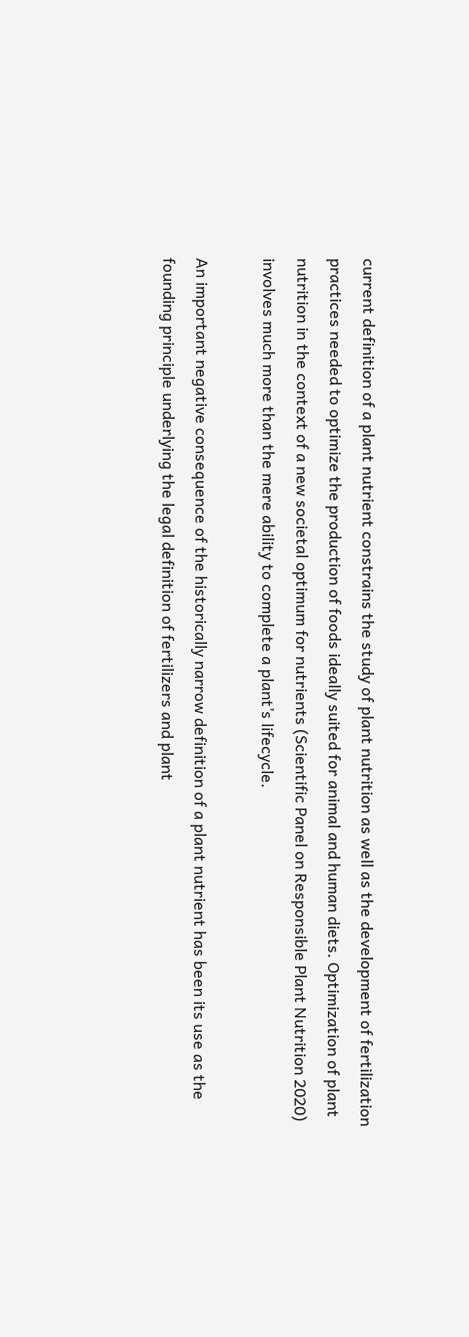current definition of a plant nutrient constrains the study of plant nutrition as well as the development of fertilization practices needed to optimize the production of foods ideally suited for animal and human diets. Optimization of plant nutrition in the context of a new societal optimum for nutrients (Scientific Panel on Responsible Plant Nutrition 2020) involves much more than the mere ability to complete a plant’s lifecycle.

An important negative consequence of the historically narrow definition of a plant nutrient has been its use as the founding principle underlying the legal definition of fertilizers and plant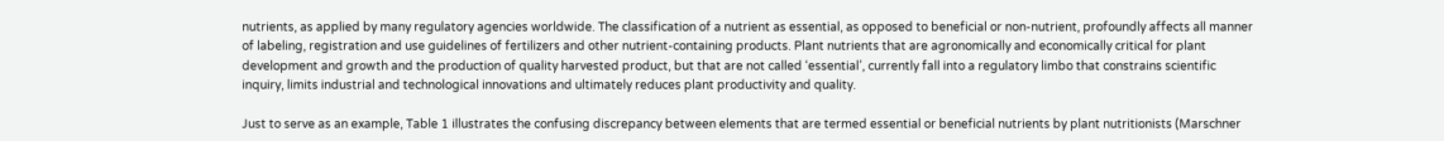nutrients, as applied by many regulatory agencies worldwide. The classification of a nutrient as essential, as opposed to beneficial or non-nutrient, profoundly affects all manner of labeling, registration and use guidelines of fertilizers and other nutrient-containing products. Plant nutrients that are agronomically and economically critical for plant development and growth and the production of quality harvested product, but that are not called ‘essential’, currently fall into a regulatory limbo that constrains scientific inquiry, limits industrial and technological innovations and ultimately reduces plant productivity and quality.

Just to serve as an example, Table 1 illustrates the confusing discrepancy between elements that are termed essential or beneficial nutrients by plant nutritionists (Marschner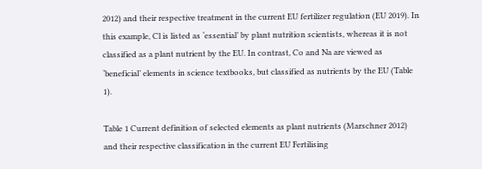2012) and their respective treatment in the current EU fertilizer regulation (EU 2019). In this example, Cl is listed as ‘essential’ by plant nutrition scientists, whereas it is not classified as a plant nutrient by the EU. In contrast, Co and Na are viewed as ‘beneficial’ elements in science textbooks, but classified as nutrients by the EU (Table 1).

Table 1 Current definition of selected elements as plant nutrients (Marschner 2012) and their respective classification in the current EU Fertilising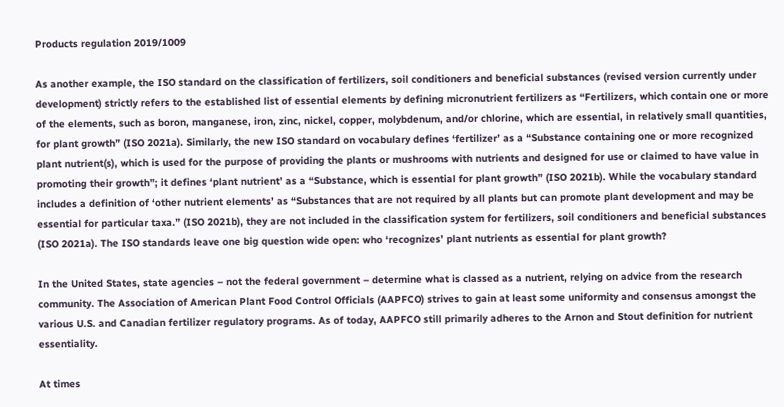Products regulation 2019/1009

As another example, the ISO standard on the classification of fertilizers, soil conditioners and beneficial substances (revised version currently under development) strictly refers to the established list of essential elements by defining micronutrient fertilizers as “Fertilizers, which contain one or more of the elements, such as boron, manganese, iron, zinc, nickel, copper, molybdenum, and/or chlorine, which are essential, in relatively small quantities, for plant growth” (ISO 2021a). Similarly, the new ISO standard on vocabulary defines ‘fertilizer’ as a “Substance containing one or more recognized plant nutrient(s), which is used for the purpose of providing the plants or mushrooms with nutrients and designed for use or claimed to have value in promoting their growth”; it defines ‘plant nutrient’ as a “Substance, which is essential for plant growth” (ISO 2021b). While the vocabulary standard includes a definition of ‘other nutrient elements’ as “Substances that are not required by all plants but can promote plant development and may be essential for particular taxa.” (ISO 2021b), they are not included in the classification system for fertilizers, soil conditioners and beneficial substances (ISO 2021a). The ISO standards leave one big question wide open: who ‘recognizes’ plant nutrients as essential for plant growth?

In the United States, state agencies – not the federal government – determine what is classed as a nutrient, relying on advice from the research community. The Association of American Plant Food Control Officials (AAPFCO) strives to gain at least some uniformity and consensus amongst the various U.S. and Canadian fertilizer regulatory programs. As of today, AAPFCO still primarily adheres to the Arnon and Stout definition for nutrient essentiality.

At times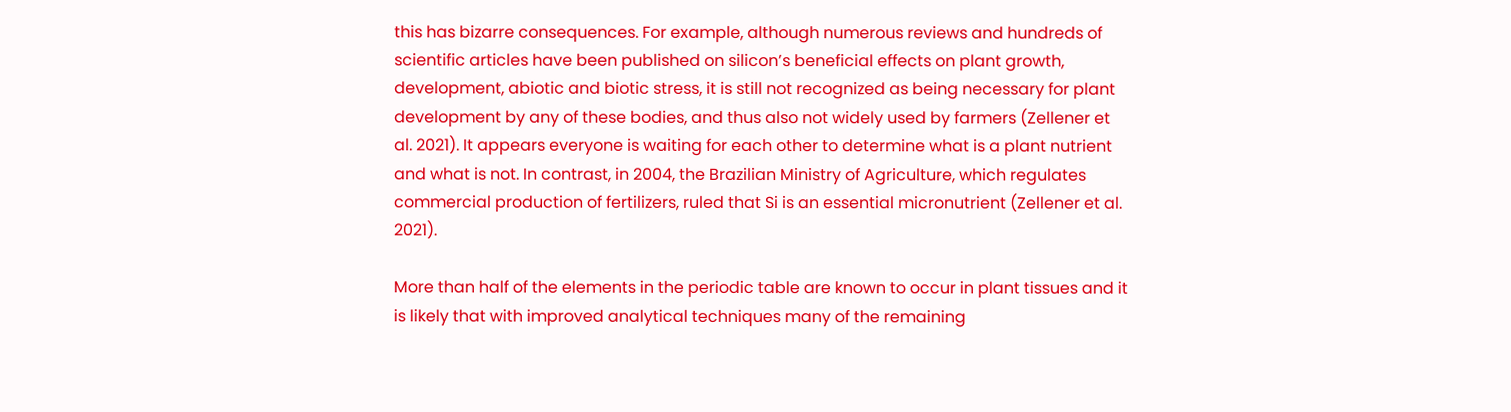this has bizarre consequences. For example, although numerous reviews and hundreds of scientific articles have been published on silicon’s beneficial effects on plant growth, development, abiotic and biotic stress, it is still not recognized as being necessary for plant development by any of these bodies, and thus also not widely used by farmers (Zellener et al. 2021). It appears everyone is waiting for each other to determine what is a plant nutrient and what is not. In contrast, in 2004, the Brazilian Ministry of Agriculture, which regulates commercial production of fertilizers, ruled that Si is an essential micronutrient (Zellener et al. 2021).

More than half of the elements in the periodic table are known to occur in plant tissues and it is likely that with improved analytical techniques many of the remaining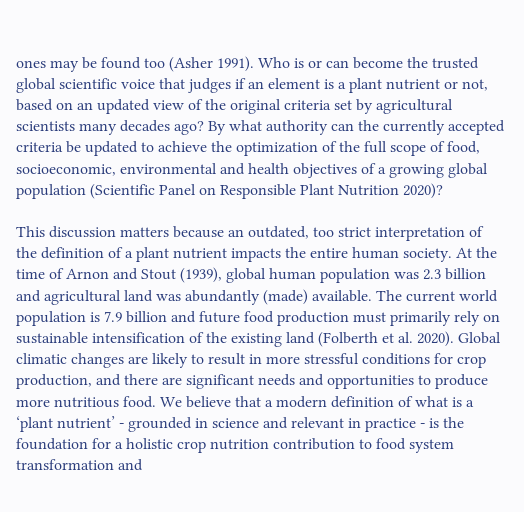ones may be found too (Asher 1991). Who is or can become the trusted global scientific voice that judges if an element is a plant nutrient or not, based on an updated view of the original criteria set by agricultural scientists many decades ago? By what authority can the currently accepted criteria be updated to achieve the optimization of the full scope of food, socioeconomic, environmental and health objectives of a growing global population (Scientific Panel on Responsible Plant Nutrition 2020)?

This discussion matters because an outdated, too strict interpretation of the definition of a plant nutrient impacts the entire human society. At the time of Arnon and Stout (1939), global human population was 2.3 billion and agricultural land was abundantly (made) available. The current world population is 7.9 billion and future food production must primarily rely on sustainable intensification of the existing land (Folberth et al. 2020). Global climatic changes are likely to result in more stressful conditions for crop production, and there are significant needs and opportunities to produce more nutritious food. We believe that a modern definition of what is a ‘plant nutrient’ - grounded in science and relevant in practice - is the foundation for a holistic crop nutrition contribution to food system transformation and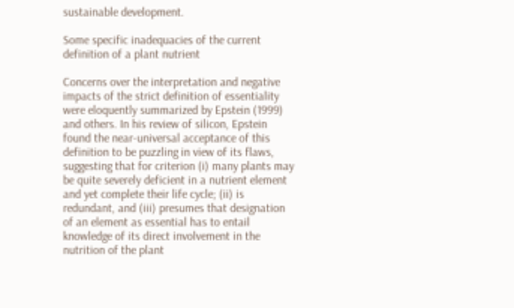sustainable development.

Some specific inadequacies of the current definition of a plant nutrient

Concerns over the interpretation and negative impacts of the strict definition of essentiality were eloquently summarized by Epstein (1999) and others. In his review of silicon, Epstein found the near-universal acceptance of this definition to be puzzling in view of its flaws, suggesting that for criterion (i) many plants may be quite severely deficient in a nutrient element and yet complete their life cycle; (ii) is redundant, and (iii) presumes that designation of an element as essential has to entail knowledge of its direct involvement in the nutrition of the plant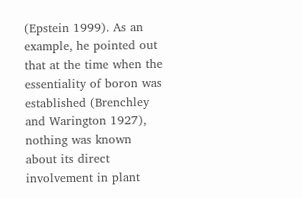(Epstein 1999). As an example, he pointed out that at the time when the essentiality of boron was established (Brenchley and Warington 1927), nothing was known about its direct involvement in plant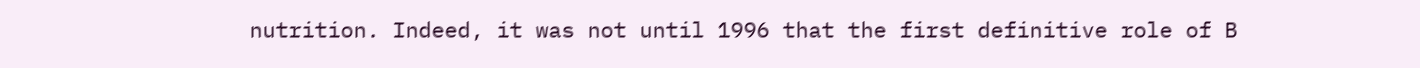nutrition. Indeed, it was not until 1996 that the first definitive role of B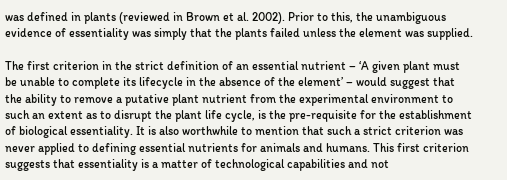was defined in plants (reviewed in Brown et al. 2002). Prior to this, the unambiguous evidence of essentiality was simply that the plants failed unless the element was supplied.

The first criterion in the strict definition of an essential nutrient – ‘A given plant must be unable to complete its lifecycle in the absence of the element’ – would suggest that the ability to remove a putative plant nutrient from the experimental environment to such an extent as to disrupt the plant life cycle, is the pre-requisite for the establishment of biological essentiality. It is also worthwhile to mention that such a strict criterion was never applied to defining essential nutrients for animals and humans. This first criterion suggests that essentiality is a matter of technological capabilities and not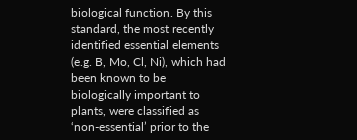biological function. By this standard, the most recently identified essential elements (e.g. B, Mo, Cl, Ni), which had been known to be biologically important to plants, were classified as ‘non-essential’ prior to the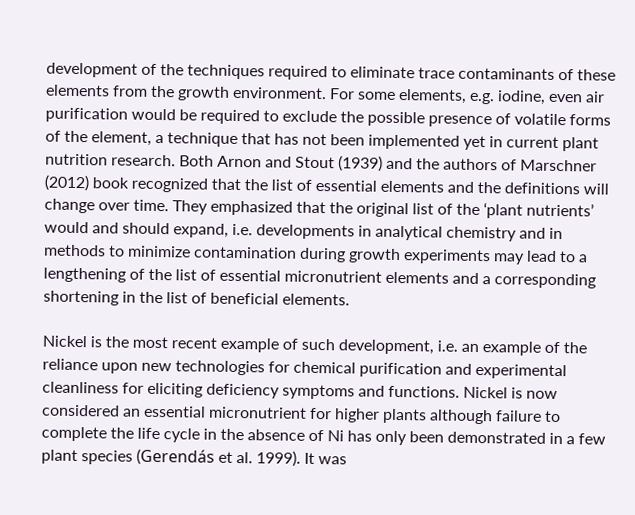development of the techniques required to eliminate trace contaminants of these elements from the growth environment. For some elements, e.g. iodine, even air purification would be required to exclude the possible presence of volatile forms of the element, a technique that has not been implemented yet in current plant nutrition research. Both Arnon and Stout (1939) and the authors of Marschner (2012) book recognized that the list of essential elements and the definitions will change over time. They emphasized that the original list of the ‘plant nutrients’ would and should expand, i.e. developments in analytical chemistry and in methods to minimize contamination during growth experiments may lead to a lengthening of the list of essential micronutrient elements and a corresponding shortening in the list of beneficial elements.

Nickel is the most recent example of such development, i.e. an example of the reliance upon new technologies for chemical purification and experimental cleanliness for eliciting deficiency symptoms and functions. Nickel is now considered an essential micronutrient for higher plants although failure to complete the life cycle in the absence of Ni has only been demonstrated in a few plant species (Gerendás et al. 1999). It was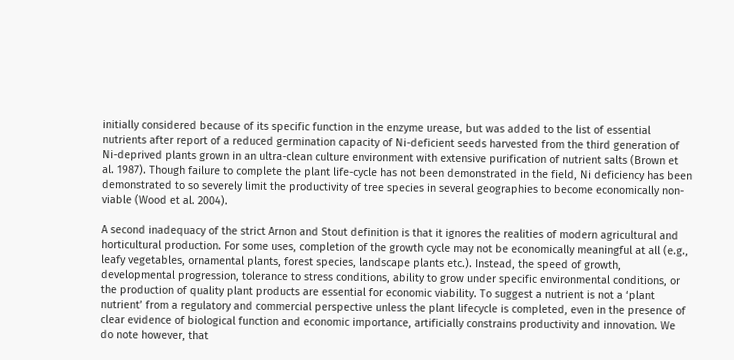initially considered because of its specific function in the enzyme urease, but was added to the list of essential nutrients after report of a reduced germination capacity of Ni-deficient seeds harvested from the third generation of Ni-deprived plants grown in an ultra-clean culture environment with extensive purification of nutrient salts (Brown et al. 1987). Though failure to complete the plant life-cycle has not been demonstrated in the field, Ni deficiency has been demonstrated to so severely limit the productivity of tree species in several geographies to become economically non-viable (Wood et al. 2004).

A second inadequacy of the strict Arnon and Stout definition is that it ignores the realities of modern agricultural and horticultural production. For some uses, completion of the growth cycle may not be economically meaningful at all (e.g., leafy vegetables, ornamental plants, forest species, landscape plants etc.). Instead, the speed of growth, developmental progression, tolerance to stress conditions, ability to grow under specific environmental conditions, or the production of quality plant products are essential for economic viability. To suggest a nutrient is not a ‘plant nutrient’ from a regulatory and commercial perspective unless the plant lifecycle is completed, even in the presence of clear evidence of biological function and economic importance, artificially constrains productivity and innovation. We do note however, that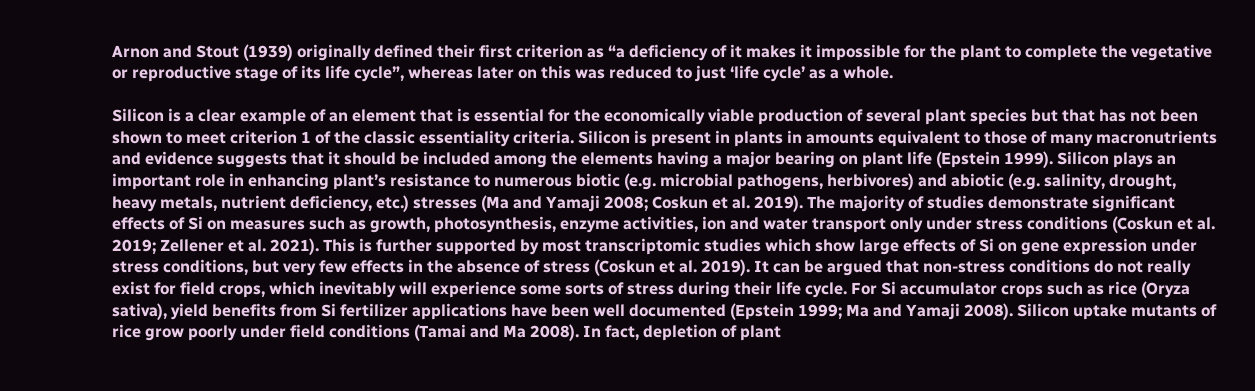Arnon and Stout (1939) originally defined their first criterion as “a deficiency of it makes it impossible for the plant to complete the vegetative or reproductive stage of its life cycle”, whereas later on this was reduced to just ‘life cycle’ as a whole.

Silicon is a clear example of an element that is essential for the economically viable production of several plant species but that has not been shown to meet criterion 1 of the classic essentiality criteria. Silicon is present in plants in amounts equivalent to those of many macronutrients and evidence suggests that it should be included among the elements having a major bearing on plant life (Epstein 1999). Silicon plays an important role in enhancing plant’s resistance to numerous biotic (e.g. microbial pathogens, herbivores) and abiotic (e.g. salinity, drought, heavy metals, nutrient deficiency, etc.) stresses (Ma and Yamaji 2008; Coskun et al. 2019). The majority of studies demonstrate significant effects of Si on measures such as growth, photosynthesis, enzyme activities, ion and water transport only under stress conditions (Coskun et al. 2019; Zellener et al. 2021). This is further supported by most transcriptomic studies which show large effects of Si on gene expression under stress conditions, but very few effects in the absence of stress (Coskun et al. 2019). It can be argued that non-stress conditions do not really exist for field crops, which inevitably will experience some sorts of stress during their life cycle. For Si accumulator crops such as rice (Oryza sativa), yield benefits from Si fertilizer applications have been well documented (Epstein 1999; Ma and Yamaji 2008). Silicon uptake mutants of rice grow poorly under field conditions (Tamai and Ma 2008). In fact, depletion of plant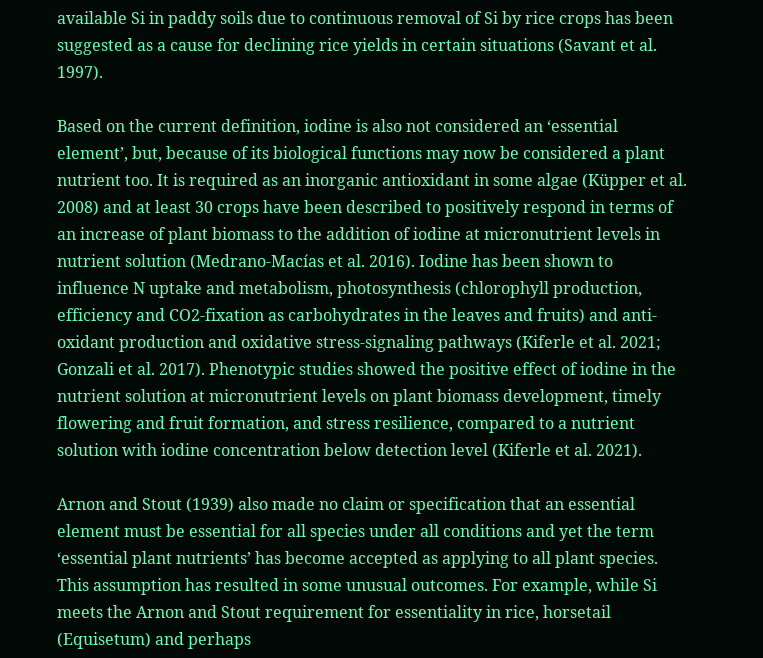available Si in paddy soils due to continuous removal of Si by rice crops has been suggested as a cause for declining rice yields in certain situations (Savant et al. 1997).

Based on the current definition, iodine is also not considered an ‘essential element’, but, because of its biological functions may now be considered a plant nutrient too. It is required as an inorganic antioxidant in some algae (Küpper et al. 2008) and at least 30 crops have been described to positively respond in terms of an increase of plant biomass to the addition of iodine at micronutrient levels in nutrient solution (Medrano-Macías et al. 2016). Iodine has been shown to influence N uptake and metabolism, photosynthesis (chlorophyll production, efficiency and CO2-fixation as carbohydrates in the leaves and fruits) and anti-oxidant production and oxidative stress-signaling pathways (Kiferle et al. 2021; Gonzali et al. 2017). Phenotypic studies showed the positive effect of iodine in the nutrient solution at micronutrient levels on plant biomass development, timely flowering and fruit formation, and stress resilience, compared to a nutrient solution with iodine concentration below detection level (Kiferle et al. 2021).

Arnon and Stout (1939) also made no claim or specification that an essential element must be essential for all species under all conditions and yet the term ‘essential plant nutrients’ has become accepted as applying to all plant species. This assumption has resulted in some unusual outcomes. For example, while Si meets the Arnon and Stout requirement for essentiality in rice, horsetail (Equisetum) and perhaps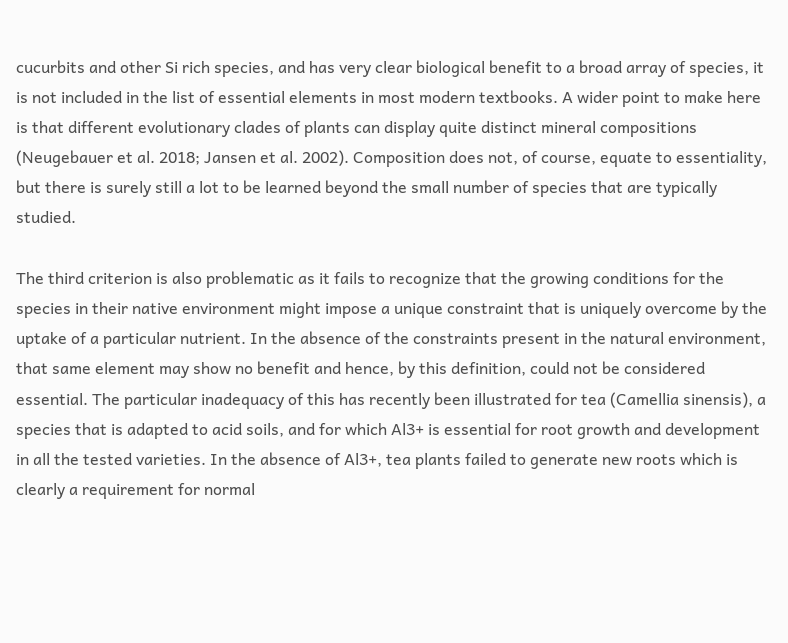cucurbits and other Si rich species, and has very clear biological benefit to a broad array of species, it is not included in the list of essential elements in most modern textbooks. A wider point to make here is that different evolutionary clades of plants can display quite distinct mineral compositions (Neugebauer et al. 2018; Jansen et al. 2002). Composition does not, of course, equate to essentiality, but there is surely still a lot to be learned beyond the small number of species that are typically studied.

The third criterion is also problematic as it fails to recognize that the growing conditions for the species in their native environment might impose a unique constraint that is uniquely overcome by the uptake of a particular nutrient. In the absence of the constraints present in the natural environment, that same element may show no benefit and hence, by this definition, could not be considered essential. The particular inadequacy of this has recently been illustrated for tea (Camellia sinensis), a species that is adapted to acid soils, and for which Al3+ is essential for root growth and development in all the tested varieties. In the absence of Al3+, tea plants failed to generate new roots which is clearly a requirement for normal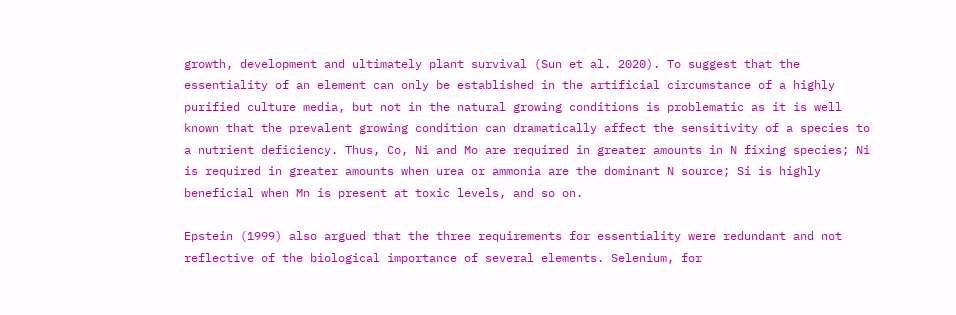growth, development and ultimately plant survival (Sun et al. 2020). To suggest that the essentiality of an element can only be established in the artificial circumstance of a highly purified culture media, but not in the natural growing conditions is problematic as it is well known that the prevalent growing condition can dramatically affect the sensitivity of a species to a nutrient deficiency. Thus, Co, Ni and Mo are required in greater amounts in N fixing species; Ni is required in greater amounts when urea or ammonia are the dominant N source; Si is highly beneficial when Mn is present at toxic levels, and so on.

Epstein (1999) also argued that the three requirements for essentiality were redundant and not reflective of the biological importance of several elements. Selenium, for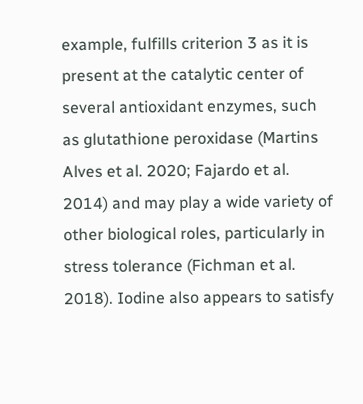example, fulfills criterion 3 as it is present at the catalytic center of several antioxidant enzymes, such as glutathione peroxidase (Martins Alves et al. 2020; Fajardo et al. 2014) and may play a wide variety of other biological roles, particularly in stress tolerance (Fichman et al. 2018). Iodine also appears to satisfy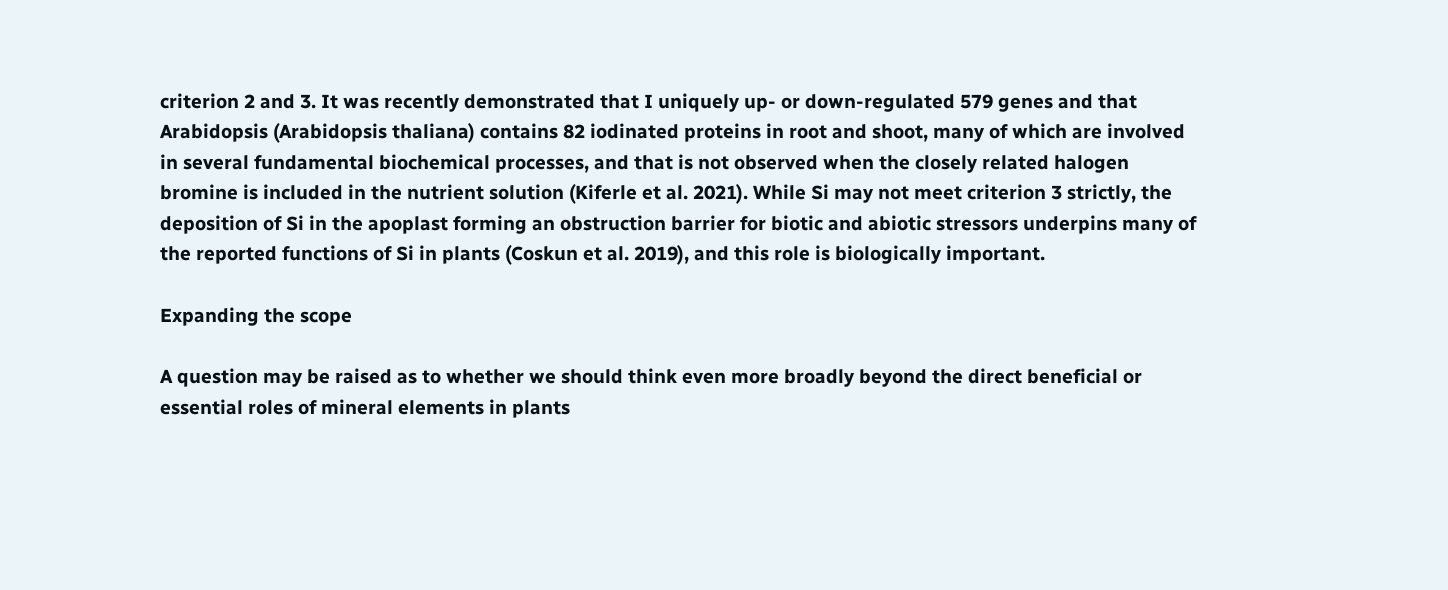criterion 2 and 3. It was recently demonstrated that I uniquely up- or down-regulated 579 genes and that Arabidopsis (Arabidopsis thaliana) contains 82 iodinated proteins in root and shoot, many of which are involved in several fundamental biochemical processes, and that is not observed when the closely related halogen bromine is included in the nutrient solution (Kiferle et al. 2021). While Si may not meet criterion 3 strictly, the deposition of Si in the apoplast forming an obstruction barrier for biotic and abiotic stressors underpins many of the reported functions of Si in plants (Coskun et al. 2019), and this role is biologically important.

Expanding the scope

A question may be raised as to whether we should think even more broadly beyond the direct beneficial or essential roles of mineral elements in plants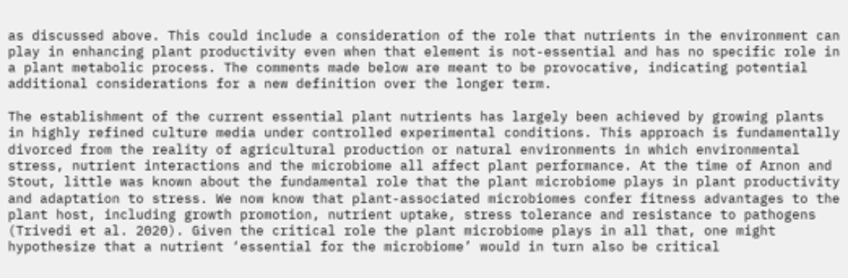as discussed above. This could include a consideration of the role that nutrients in the environment can play in enhancing plant productivity even when that element is not-essential and has no specific role in a plant metabolic process. The comments made below are meant to be provocative, indicating potential additional considerations for a new definition over the longer term.

The establishment of the current essential plant nutrients has largely been achieved by growing plants in highly refined culture media under controlled experimental conditions. This approach is fundamentally divorced from the reality of agricultural production or natural environments in which environmental stress, nutrient interactions and the microbiome all affect plant performance. At the time of Arnon and Stout, little was known about the fundamental role that the plant microbiome plays in plant productivity and adaptation to stress. We now know that plant-associated microbiomes confer fitness advantages to the plant host, including growth promotion, nutrient uptake, stress tolerance and resistance to pathogens (Trivedi et al. 2020). Given the critical role the plant microbiome plays in all that, one might hypothesize that a nutrient ‘essential for the microbiome’ would in turn also be critical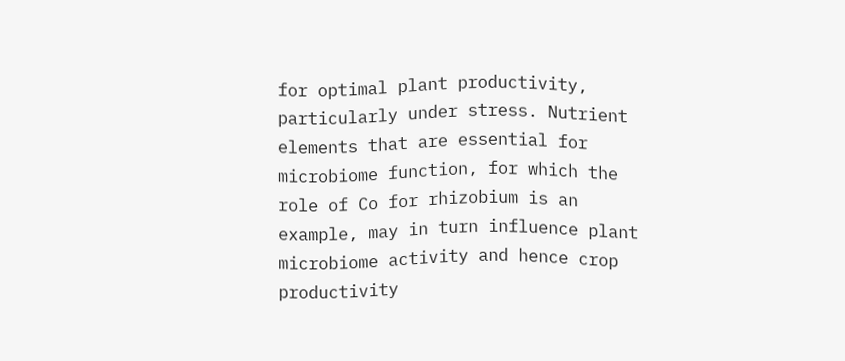for optimal plant productivity, particularly under stress. Nutrient elements that are essential for microbiome function, for which the role of Co for rhizobium is an example, may in turn influence plant microbiome activity and hence crop productivity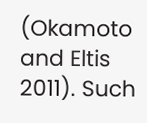(Okamoto and Eltis 2011). Such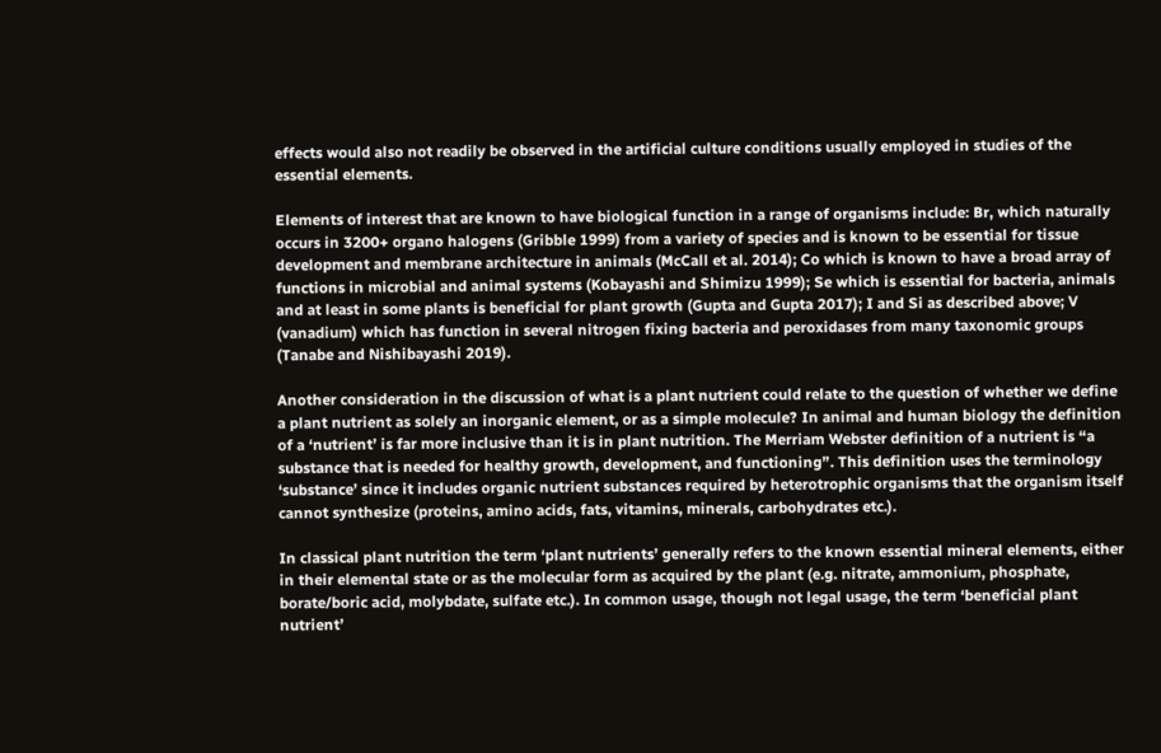effects would also not readily be observed in the artificial culture conditions usually employed in studies of the essential elements.

Elements of interest that are known to have biological function in a range of organisms include: Br, which naturally occurs in 3200+ organo halogens (Gribble 1999) from a variety of species and is known to be essential for tissue development and membrane architecture in animals (McCall et al. 2014); Co which is known to have a broad array of functions in microbial and animal systems (Kobayashi and Shimizu 1999); Se which is essential for bacteria, animals and at least in some plants is beneficial for plant growth (Gupta and Gupta 2017); I and Si as described above; V (vanadium) which has function in several nitrogen fixing bacteria and peroxidases from many taxonomic groups (Tanabe and Nishibayashi 2019).

Another consideration in the discussion of what is a plant nutrient could relate to the question of whether we define a plant nutrient as solely an inorganic element, or as a simple molecule? In animal and human biology the definition of a ‘nutrient’ is far more inclusive than it is in plant nutrition. The Merriam Webster definition of a nutrient is “a substance that is needed for healthy growth, development, and functioning”. This definition uses the terminology ‘substance’ since it includes organic nutrient substances required by heterotrophic organisms that the organism itself cannot synthesize (proteins, amino acids, fats, vitamins, minerals, carbohydrates etc.).

In classical plant nutrition the term ‘plant nutrients’ generally refers to the known essential mineral elements, either in their elemental state or as the molecular form as acquired by the plant (e.g. nitrate, ammonium, phosphate, borate/boric acid, molybdate, sulfate etc.). In common usage, though not legal usage, the term ‘beneficial plant nutrient’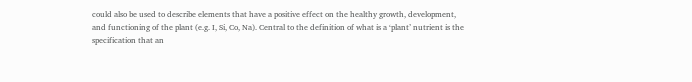could also be used to describe elements that have a positive effect on the healthy growth, development, and functioning of the plant (e.g. I, Si, Co, Na). Central to the definition of what is a ‘plant’ nutrient is the specification that an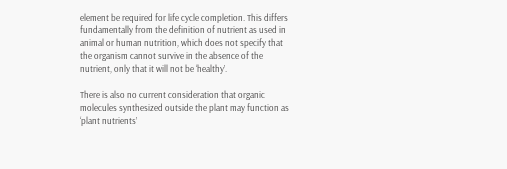element be required for life cycle completion. This differs fundamentally from the definition of nutrient as used in animal or human nutrition, which does not specify that the organism cannot survive in the absence of the nutrient, only that it will not be ‘healthy’.

There is also no current consideration that organic molecules synthesized outside the plant may function as ‘plant nutrients’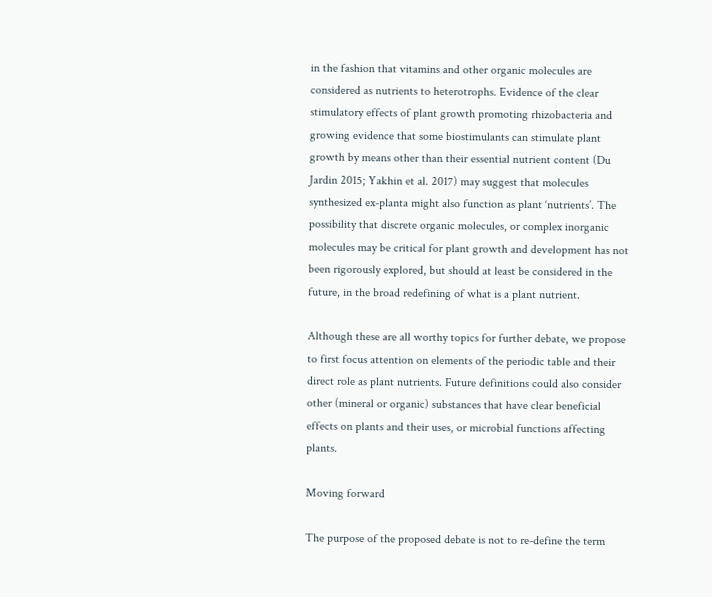in the fashion that vitamins and other organic molecules are considered as nutrients to heterotrophs. Evidence of the clear stimulatory effects of plant growth promoting rhizobacteria and growing evidence that some biostimulants can stimulate plant growth by means other than their essential nutrient content (Du Jardin 2015; Yakhin et al. 2017) may suggest that molecules synthesized ex-planta might also function as plant ‘nutrients’. The possibility that discrete organic molecules, or complex inorganic molecules may be critical for plant growth and development has not been rigorously explored, but should at least be considered in the future, in the broad redefining of what is a plant nutrient.

Although these are all worthy topics for further debate, we propose to first focus attention on elements of the periodic table and their direct role as plant nutrients. Future definitions could also consider other (mineral or organic) substances that have clear beneficial effects on plants and their uses, or microbial functions affecting plants.

Moving forward

The purpose of the proposed debate is not to re-define the term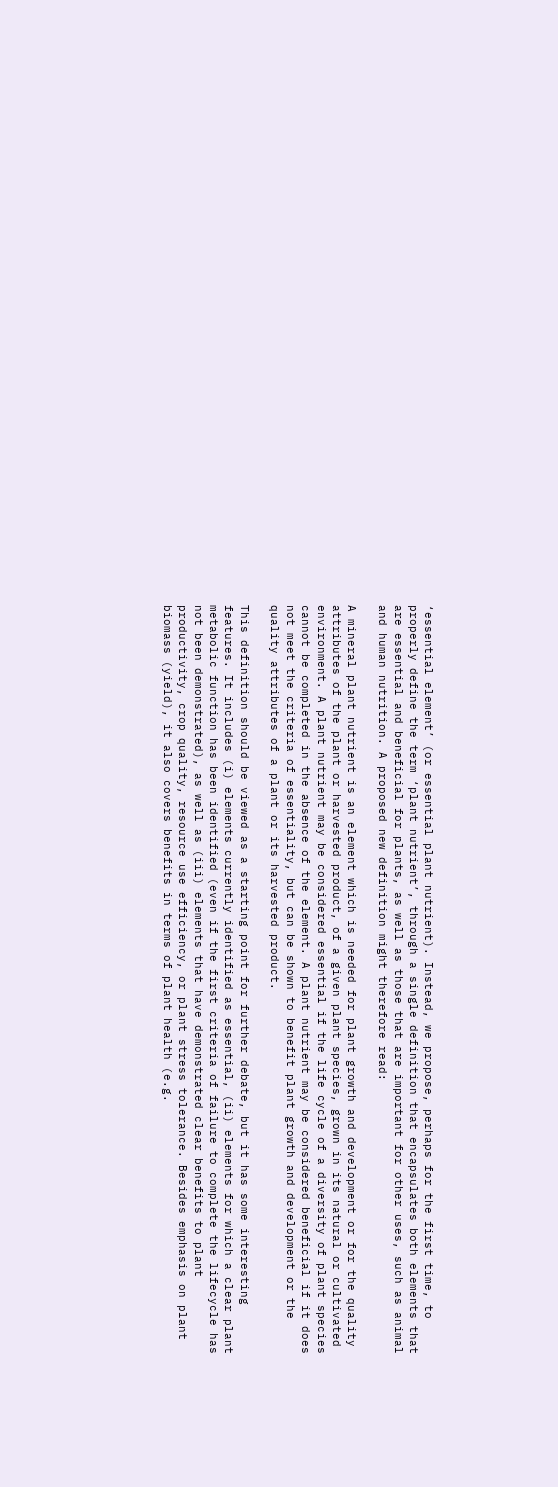‘essential element’ (or essential plant nutrient). Instead, we propose, perhaps for the first time, to properly define the term ‘plant nutrient’, through a single definition that encapsulates both elements that are essential and beneficial for plants, as well as those that are important for other uses, such as animal and human nutrition. A proposed new definition might therefore read:

A mineral plant nutrient is an element which is needed for plant growth and development or for the quality attributes of the plant or harvested product, of a given plant species, grown in its natural or cultivated environment. A plant nutrient may be considered essential if the life cycle of a diversity of plant species cannot be completed in the absence of the element. A plant nutrient may be considered beneficial if it does not meet the criteria of essentiality, but can be shown to benefit plant growth and development or the quality attributes of a plant or its harvested product.

This definition should be viewed as a starting point for further debate, but it has some interesting features. It includes (i) elements currently identified as essential, (ii) elements for which a clear plant metabolic function has been identified (even if the first criteria of failure to complete the lifecycle has not been demonstrated), as well as (iii) elements that have demonstrated clear benefits to plant productivity, crop quality, resource use efficiency, or plant stress tolerance. Besides emphasis on plant biomass (yield), it also covers benefits in terms of plant health (e.g.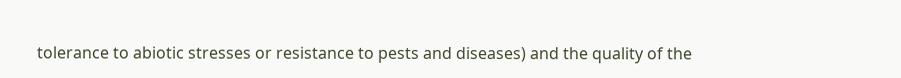tolerance to abiotic stresses or resistance to pests and diseases) and the quality of the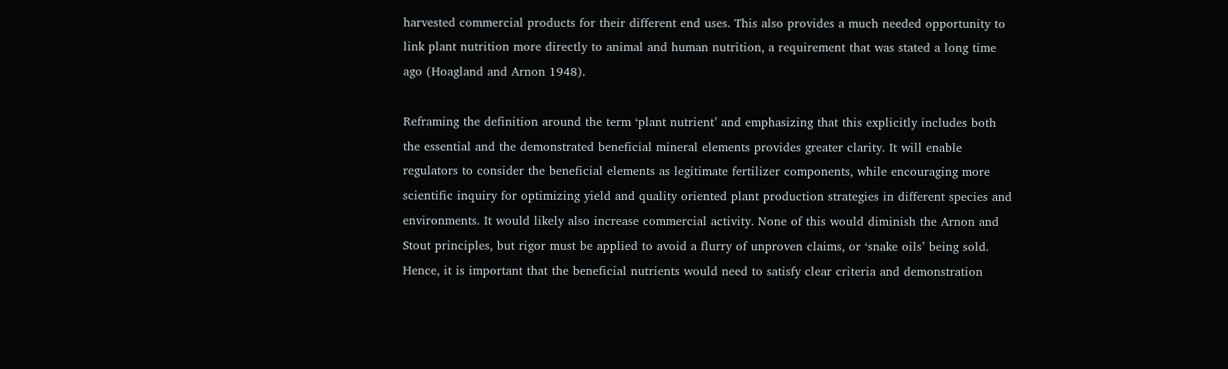harvested commercial products for their different end uses. This also provides a much needed opportunity to link plant nutrition more directly to animal and human nutrition, a requirement that was stated a long time ago (Hoagland and Arnon 1948).

Reframing the definition around the term ‘plant nutrient’ and emphasizing that this explicitly includes both the essential and the demonstrated beneficial mineral elements provides greater clarity. It will enable regulators to consider the beneficial elements as legitimate fertilizer components, while encouraging more scientific inquiry for optimizing yield and quality oriented plant production strategies in different species and environments. It would likely also increase commercial activity. None of this would diminish the Arnon and Stout principles, but rigor must be applied to avoid a flurry of unproven claims, or ‘snake oils’ being sold. Hence, it is important that the beneficial nutrients would need to satisfy clear criteria and demonstration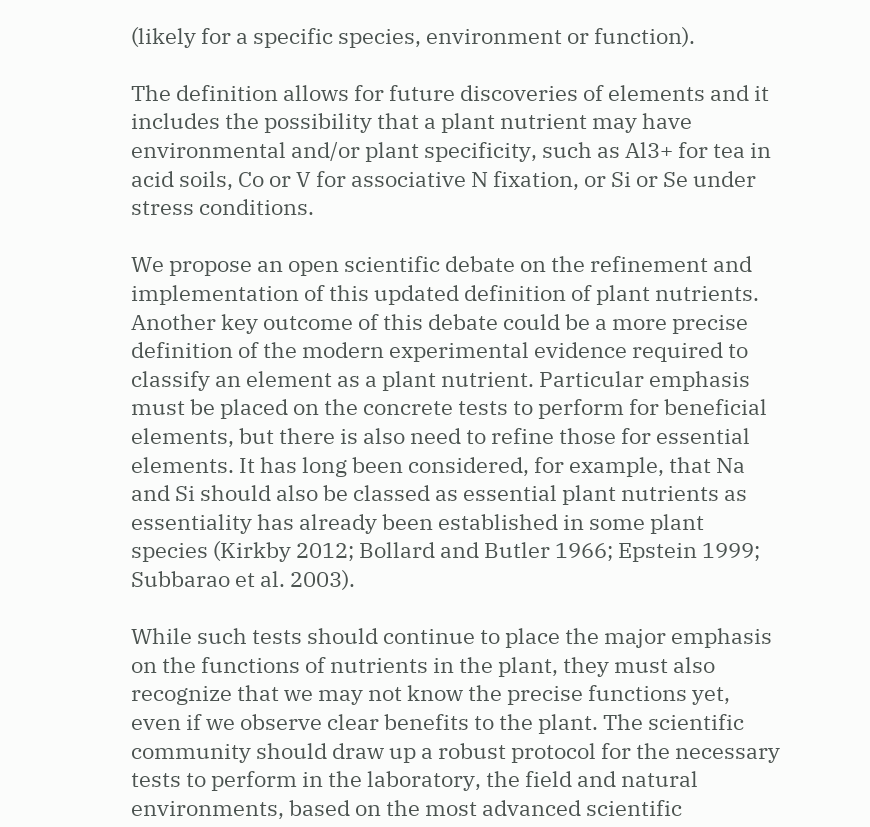(likely for a specific species, environment or function).

The definition allows for future discoveries of elements and it includes the possibility that a plant nutrient may have environmental and/or plant specificity, such as Al3+ for tea in acid soils, Co or V for associative N fixation, or Si or Se under stress conditions.

We propose an open scientific debate on the refinement and implementation of this updated definition of plant nutrients. Another key outcome of this debate could be a more precise definition of the modern experimental evidence required to classify an element as a plant nutrient. Particular emphasis must be placed on the concrete tests to perform for beneficial elements, but there is also need to refine those for essential elements. It has long been considered, for example, that Na and Si should also be classed as essential plant nutrients as essentiality has already been established in some plant species (Kirkby 2012; Bollard and Butler 1966; Epstein 1999; Subbarao et al. 2003).

While such tests should continue to place the major emphasis on the functions of nutrients in the plant, they must also recognize that we may not know the precise functions yet, even if we observe clear benefits to the plant. The scientific community should draw up a robust protocol for the necessary tests to perform in the laboratory, the field and natural environments, based on the most advanced scientific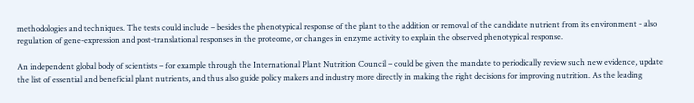methodologies and techniques. The tests could include – besides the phenotypical response of the plant to the addition or removal of the candidate nutrient from its environment - also regulation of gene-expression and post-translational responses in the proteome, or changes in enzyme activity to explain the observed phenotypical response.

An independent global body of scientists – for example through the International Plant Nutrition Council – could be given the mandate to periodically review such new evidence, update the list of essential and beneficial plant nutrients, and thus also guide policy makers and industry more directly in making the right decisions for improving nutrition. As the leading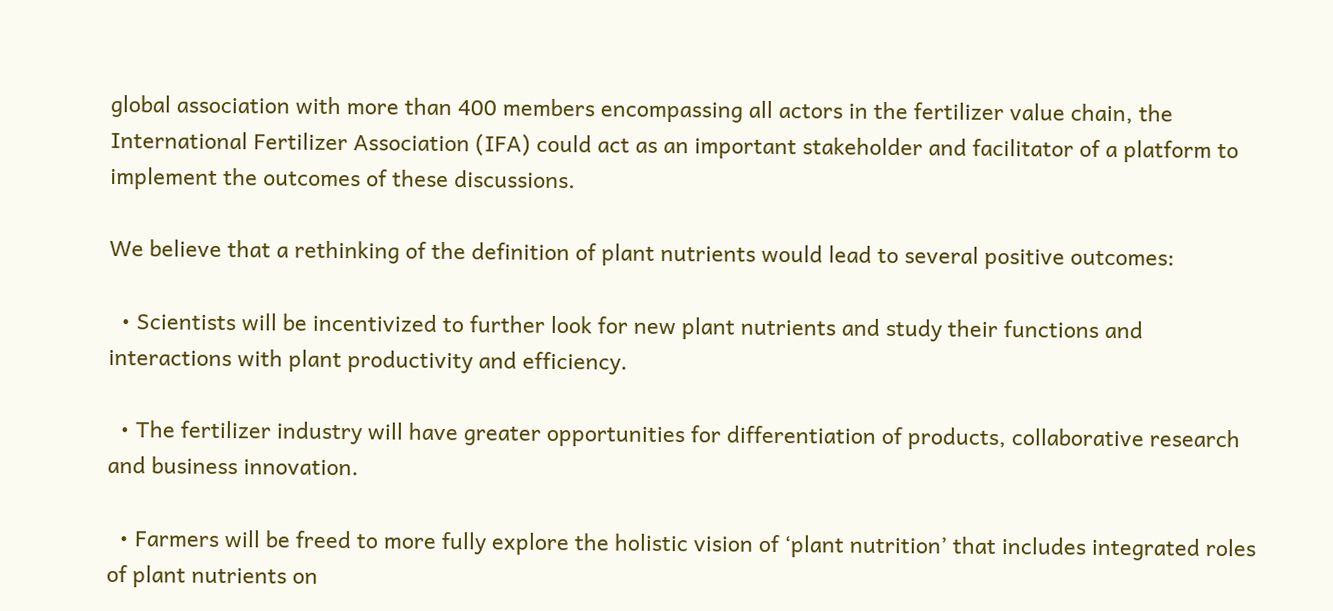global association with more than 400 members encompassing all actors in the fertilizer value chain, the International Fertilizer Association (IFA) could act as an important stakeholder and facilitator of a platform to implement the outcomes of these discussions.

We believe that a rethinking of the definition of plant nutrients would lead to several positive outcomes:

  • Scientists will be incentivized to further look for new plant nutrients and study their functions and interactions with plant productivity and efficiency.

  • The fertilizer industry will have greater opportunities for differentiation of products, collaborative research and business innovation.

  • Farmers will be freed to more fully explore the holistic vision of ‘plant nutrition’ that includes integrated roles of plant nutrients on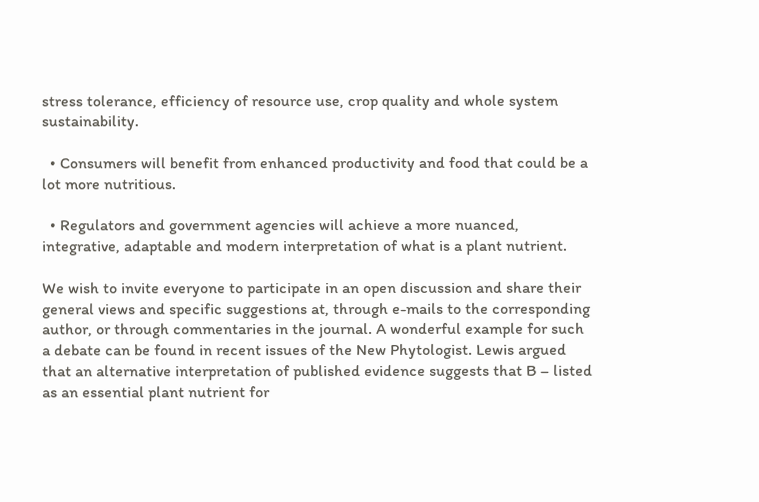stress tolerance, efficiency of resource use, crop quality and whole system sustainability.

  • Consumers will benefit from enhanced productivity and food that could be a lot more nutritious.

  • Regulators and government agencies will achieve a more nuanced, integrative, adaptable and modern interpretation of what is a plant nutrient.

We wish to invite everyone to participate in an open discussion and share their general views and specific suggestions at, through e-mails to the corresponding author, or through commentaries in the journal. A wonderful example for such a debate can be found in recent issues of the New Phytologist. Lewis argued that an alternative interpretation of published evidence suggests that B – listed as an essential plant nutrient for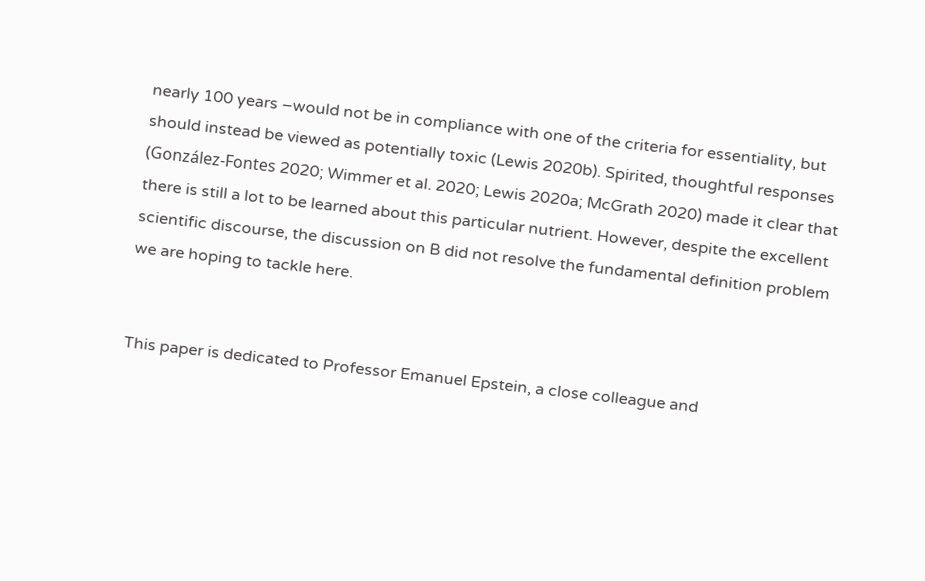nearly 100 years –would not be in compliance with one of the criteria for essentiality, but should instead be viewed as potentially toxic (Lewis 2020b). Spirited, thoughtful responses (González-Fontes 2020; Wimmer et al. 2020; Lewis 2020a; McGrath 2020) made it clear that there is still a lot to be learned about this particular nutrient. However, despite the excellent scientific discourse, the discussion on B did not resolve the fundamental definition problem we are hoping to tackle here.


This paper is dedicated to Professor Emanuel Epstein, a close colleague and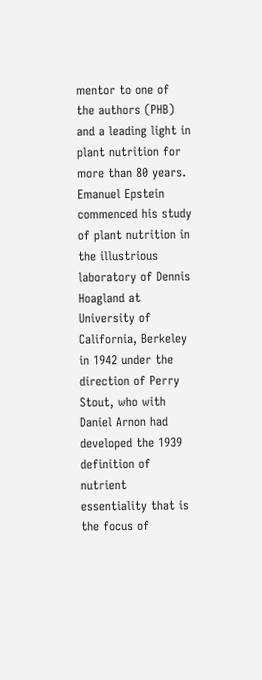mentor to one of the authors (PHB) and a leading light in plant nutrition for more than 80 years. Emanuel Epstein commenced his study of plant nutrition in the illustrious laboratory of Dennis Hoagland at University of California, Berkeley in 1942 under the direction of Perry Stout, who with Daniel Arnon had developed the 1939 definition of nutrient essentiality that is the focus of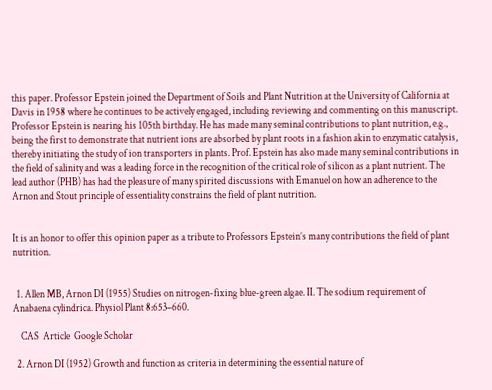this paper. Professor Epstein joined the Department of Soils and Plant Nutrition at the University of California at Davis in 1958 where he continues to be actively engaged, including reviewing and commenting on this manuscript. Professor Epstein is nearing his 105th birthday. He has made many seminal contributions to plant nutrition, e.g., being the first to demonstrate that nutrient ions are absorbed by plant roots in a fashion akin to enzymatic catalysis, thereby initiating the study of ion transporters in plants. Prof. Epstein has also made many seminal contributions in the field of salinity and was a leading force in the recognition of the critical role of silicon as a plant nutrient. The lead author (PHB) has had the pleasure of many spirited discussions with Emanuel on how an adherence to the Arnon and Stout principle of essentiality constrains the field of plant nutrition.


It is an honor to offer this opinion paper as a tribute to Professors Epstein’s many contributions the field of plant nutrition.


  1. Allen MB, Arnon DI (1955) Studies on nitrogen-fixing blue-green algae. II. The sodium requirement of Anabaena cylindrica. Physiol Plant 8:653–660.

    CAS  Article  Google Scholar

  2. Arnon DI (1952) Growth and function as criteria in determining the essential nature of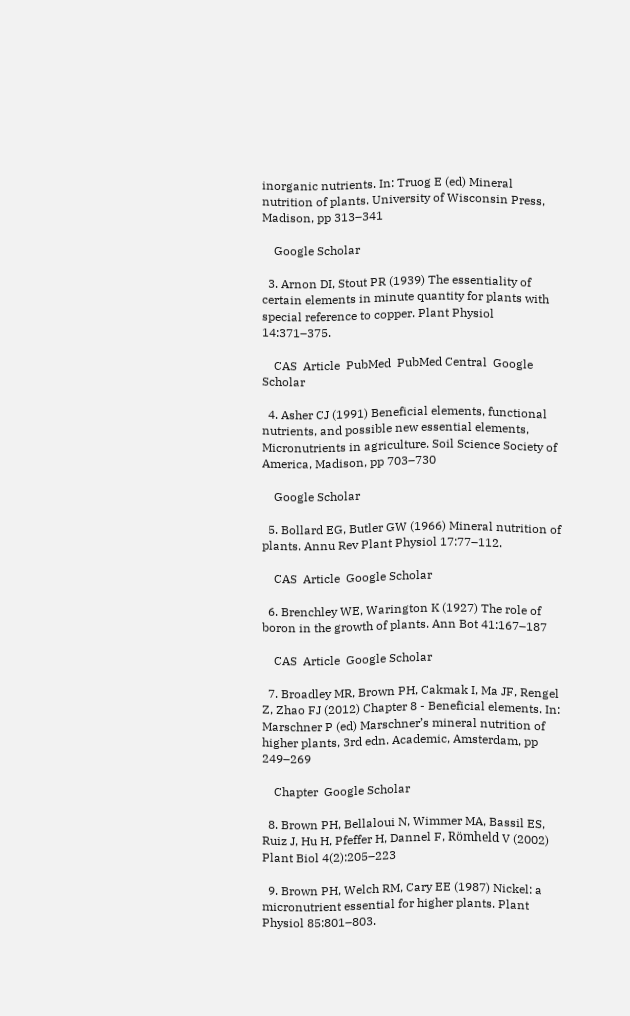inorganic nutrients. In: Truog E (ed) Mineral nutrition of plants. University of Wisconsin Press, Madison, pp 313–341

    Google Scholar

  3. Arnon DI, Stout PR (1939) The essentiality of certain elements in minute quantity for plants with special reference to copper. Plant Physiol 14:371–375.

    CAS  Article  PubMed  PubMed Central  Google Scholar

  4. Asher CJ (1991) Beneficial elements, functional nutrients, and possible new essential elements, Micronutrients in agriculture. Soil Science Society of America, Madison, pp 703–730

    Google Scholar

  5. Bollard EG, Butler GW (1966) Mineral nutrition of plants. Annu Rev Plant Physiol 17:77–112.

    CAS  Article  Google Scholar

  6. Brenchley WE, Warington K (1927) The role of boron in the growth of plants. Ann Bot 41:167–187

    CAS  Article  Google Scholar

  7. Broadley MR, Brown PH, Cakmak I, Ma JF, Rengel Z, Zhao FJ (2012) Chapter 8 - Beneficial elements. In: Marschner P (ed) Marschner’s mineral nutrition of higher plants, 3rd edn. Academic, Amsterdam, pp 249–269

    Chapter  Google Scholar

  8. Brown PH, Bellaloui N, Wimmer MA, Bassil ES, Ruiz J, Hu H, Pfeffer H, Dannel F, Römheld V (2002) Plant Biol 4(2):205–223

  9. Brown PH, Welch RM, Cary EE (1987) Nickel: a micronutrient essential for higher plants. Plant Physiol 85:801–803.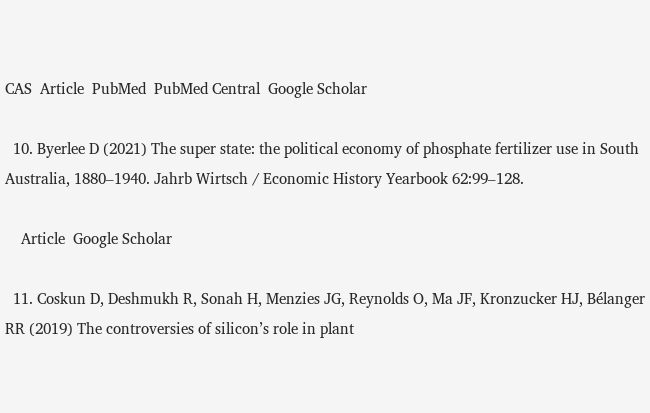CAS  Article  PubMed  PubMed Central  Google Scholar

  10. Byerlee D (2021) The super state: the political economy of phosphate fertilizer use in South Australia, 1880–1940. Jahrb Wirtsch / Economic History Yearbook 62:99–128.

    Article  Google Scholar

  11. Coskun D, Deshmukh R, Sonah H, Menzies JG, Reynolds O, Ma JF, Kronzucker HJ, Bélanger RR (2019) The controversies of silicon’s role in plant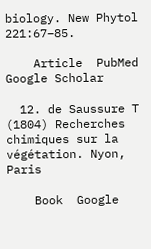biology. New Phytol 221:67–85.

    Article  PubMed  Google Scholar

  12. de Saussure T (1804) Recherches chimiques sur la végétation. Nyon, Paris

    Book  Google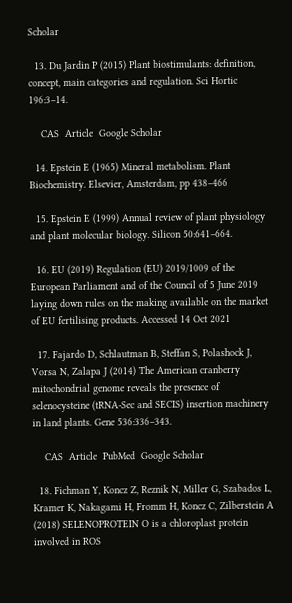Scholar

  13. Du Jardin P (2015) Plant biostimulants: definition, concept, main categories and regulation. Sci Hortic 196:3–14.

    CAS  Article  Google Scholar

  14. Epstein E (1965) Mineral metabolism. Plant Biochemistry. Elsevier, Amsterdam, pp 438–466

  15. Epstein E (1999) Annual review of plant physiology and plant molecular biology. Silicon 50:641–664.

  16. EU (2019) Regulation (EU) 2019/1009 of the European Parliament and of the Council of 5 June 2019 laying down rules on the making available on the market of EU fertilising products. Accessed 14 Oct 2021

  17. Fajardo D, Schlautman B, Steffan S, Polashock J, Vorsa N, Zalapa J (2014) The American cranberry mitochondrial genome reveals the presence of selenocysteine (tRNA-Sec and SECIS) insertion machinery in land plants. Gene 536:336–343.

    CAS  Article  PubMed  Google Scholar

  18. Fichman Y, Koncz Z, Reznik N, Miller G, Szabados L, Kramer K, Nakagami H, Fromm H, Koncz C, Zilberstein A (2018) SELENOPROTEIN O is a chloroplast protein involved in ROS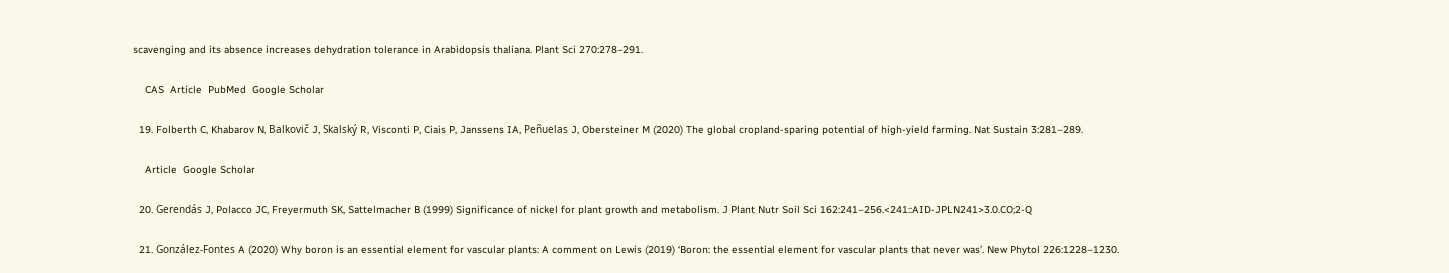scavenging and its absence increases dehydration tolerance in Arabidopsis thaliana. Plant Sci 270:278–291.

    CAS  Article  PubMed  Google Scholar

  19. Folberth C, Khabarov N, Balkovič J, Skalský R, Visconti P, Ciais P, Janssens IA, Peñuelas J, Obersteiner M (2020) The global cropland-sparing potential of high-yield farming. Nat Sustain 3:281–289.

    Article  Google Scholar

  20. Gerendás J, Polacco JC, Freyermuth SK, Sattelmacher B (1999) Significance of nickel for plant growth and metabolism. J Plant Nutr Soil Sci 162:241–256.<241::AID-JPLN241>3.0.CO;2-Q

  21. González-Fontes A (2020) Why boron is an essential element for vascular plants: A comment on Lewis (2019) ‘Boron: the essential element for vascular plants that never was’. New Phytol 226:1228–1230.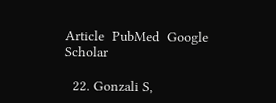Article  PubMed  Google Scholar

  22. Gonzali S,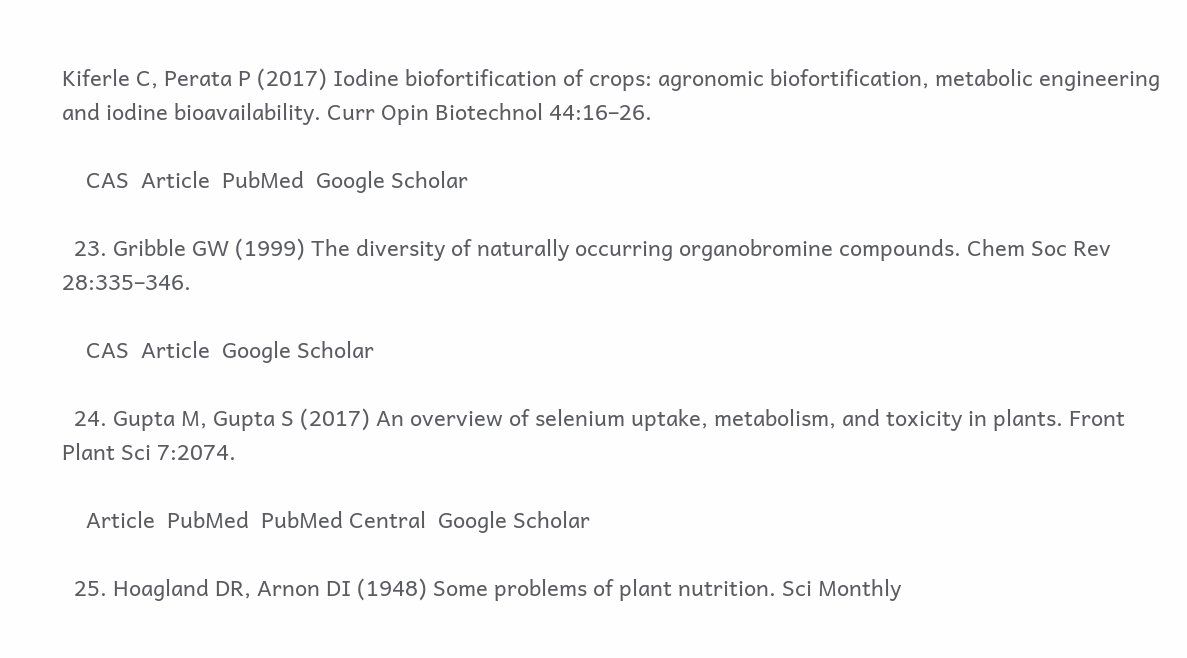Kiferle C, Perata P (2017) Iodine biofortification of crops: agronomic biofortification, metabolic engineering and iodine bioavailability. Curr Opin Biotechnol 44:16–26.

    CAS  Article  PubMed  Google Scholar

  23. Gribble GW (1999) The diversity of naturally occurring organobromine compounds. Chem Soc Rev 28:335–346.

    CAS  Article  Google Scholar

  24. Gupta M, Gupta S (2017) An overview of selenium uptake, metabolism, and toxicity in plants. Front Plant Sci 7:2074.

    Article  PubMed  PubMed Central  Google Scholar

  25. Hoagland DR, Arnon DI (1948) Some problems of plant nutrition. Sci Monthly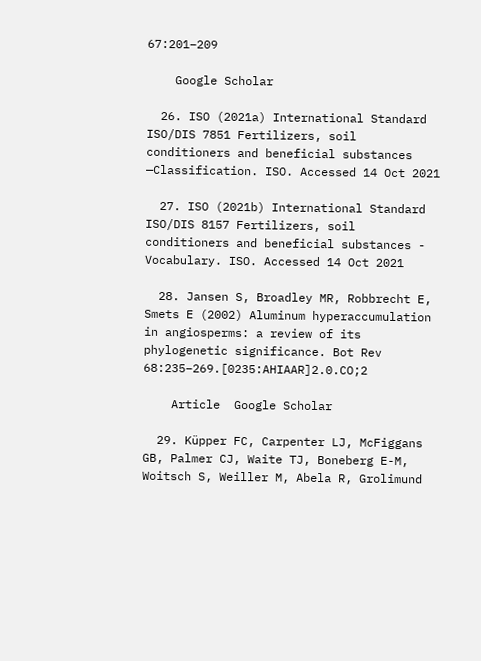67:201–209

    Google Scholar

  26. ISO (2021a) International Standard ISO/DIS 7851 Fertilizers, soil conditioners and beneficial substances —Classification. ISO. Accessed 14 Oct 2021

  27. ISO (2021b) International Standard ISO/DIS 8157 Fertilizers, soil conditioners and beneficial substances - Vocabulary. ISO. Accessed 14 Oct 2021

  28. Jansen S, Broadley MR, Robbrecht E, Smets E (2002) Aluminum hyperaccumulation in angiosperms: a review of its phylogenetic significance. Bot Rev 68:235–269.[0235:AHIAAR]2.0.CO;2

    Article  Google Scholar

  29. Küpper FC, Carpenter LJ, McFiggans GB, Palmer CJ, Waite TJ, Boneberg E-M, Woitsch S, Weiller M, Abela R, Grolimund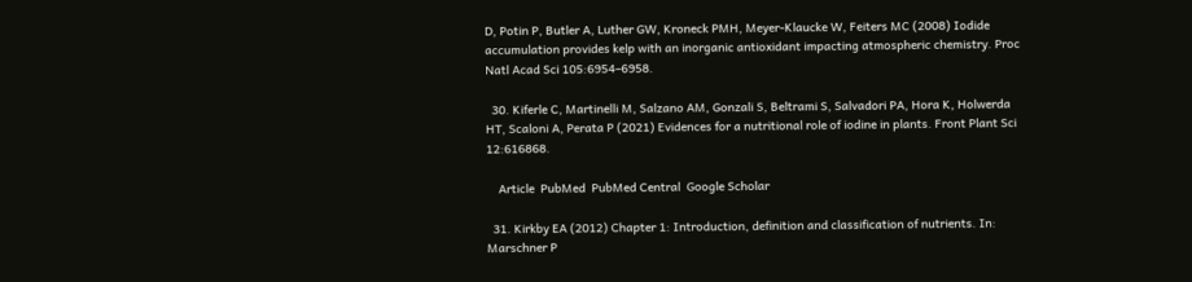D, Potin P, Butler A, Luther GW, Kroneck PMH, Meyer-Klaucke W, Feiters MC (2008) Iodide accumulation provides kelp with an inorganic antioxidant impacting atmospheric chemistry. Proc Natl Acad Sci 105:6954–6958.

  30. Kiferle C, Martinelli M, Salzano AM, Gonzali S, Beltrami S, Salvadori PA, Hora K, Holwerda HT, Scaloni A, Perata P (2021) Evidences for a nutritional role of iodine in plants. Front Plant Sci 12:616868.

    Article  PubMed  PubMed Central  Google Scholar

  31. Kirkby EA (2012) Chapter 1: Introduction, definition and classification of nutrients. In: Marschner P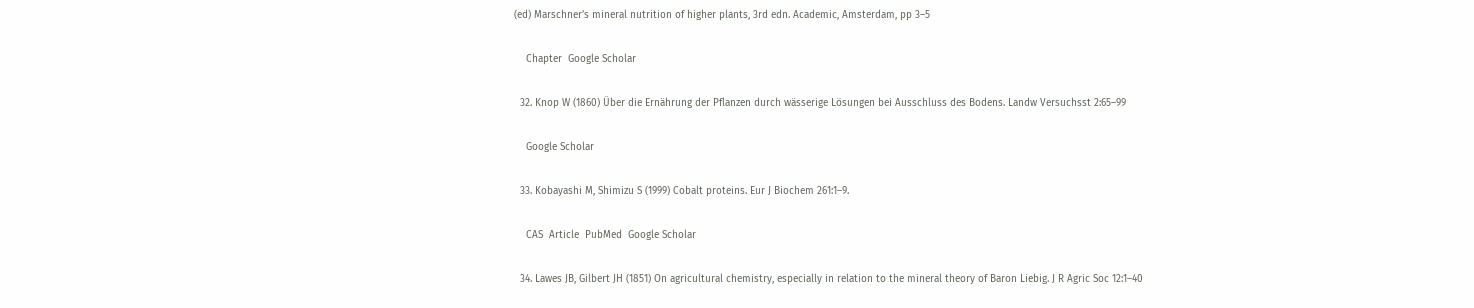(ed) Marschner’s mineral nutrition of higher plants, 3rd edn. Academic, Amsterdam, pp 3–5

    Chapter  Google Scholar

  32. Knop W (1860) Über die Ernährung der Pflanzen durch wässerige Lösungen bei Ausschluss des Bodens. Landw Versuchsst 2:65–99

    Google Scholar

  33. Kobayashi M, Shimizu S (1999) Cobalt proteins. Eur J Biochem 261:1–9.

    CAS  Article  PubMed  Google Scholar

  34. Lawes JB, Gilbert JH (1851) On agricultural chemistry, especially in relation to the mineral theory of Baron Liebig. J R Agric Soc 12:1–40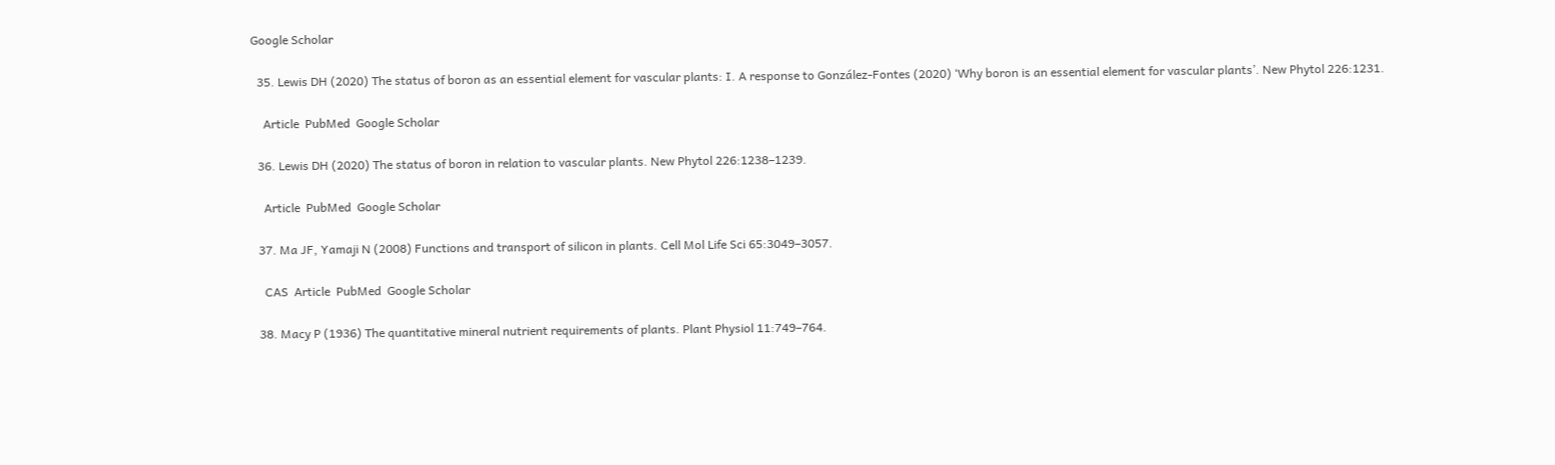Google Scholar

  35. Lewis DH (2020) The status of boron as an essential element for vascular plants: I. A response to González-Fontes (2020) ‘Why boron is an essential element for vascular plants’. New Phytol 226:1231.

    Article  PubMed  Google Scholar

  36. Lewis DH (2020) The status of boron in relation to vascular plants. New Phytol 226:1238–1239.

    Article  PubMed  Google Scholar

  37. Ma JF, Yamaji N (2008) Functions and transport of silicon in plants. Cell Mol Life Sci 65:3049–3057.

    CAS  Article  PubMed  Google Scholar

  38. Macy P (1936) The quantitative mineral nutrient requirements of plants. Plant Physiol 11:749–764.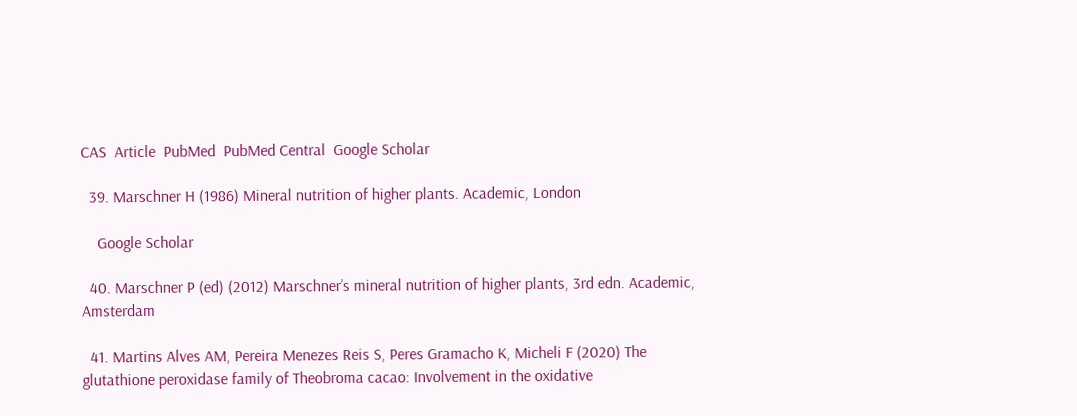CAS  Article  PubMed  PubMed Central  Google Scholar

  39. Marschner H (1986) Mineral nutrition of higher plants. Academic, London

    Google Scholar

  40. Marschner P (ed) (2012) Marschner’s mineral nutrition of higher plants, 3rd edn. Academic, Amsterdam

  41. Martins Alves AM, Pereira Menezes Reis S, Peres Gramacho K, Micheli F (2020) The glutathione peroxidase family of Theobroma cacao: Involvement in the oxidative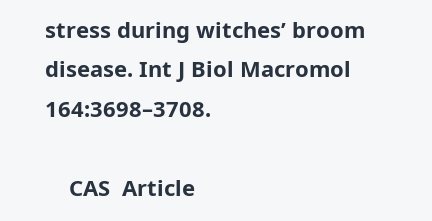stress during witches’ broom disease. Int J Biol Macromol 164:3698–3708.

    CAS  Article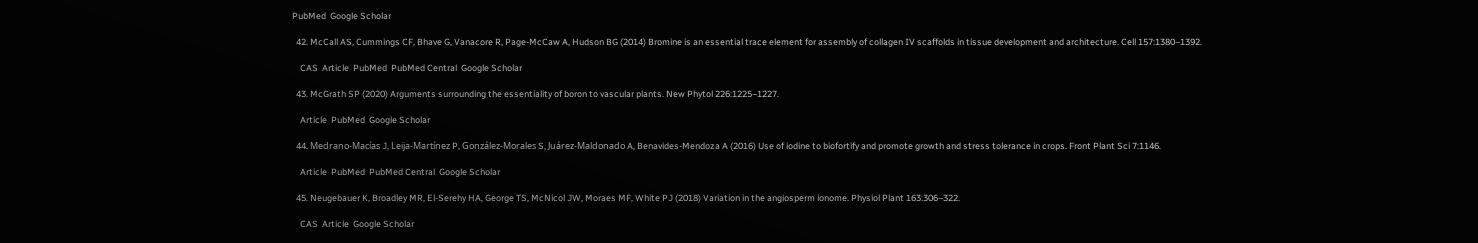PubMed  Google Scholar

  42. McCall AS, Cummings CF, Bhave G, Vanacore R, Page-McCaw A, Hudson BG (2014) Bromine is an essential trace element for assembly of collagen IV scaffolds in tissue development and architecture. Cell 157:1380–1392.

    CAS  Article  PubMed  PubMed Central  Google Scholar

  43. McGrath SP (2020) Arguments surrounding the essentiality of boron to vascular plants. New Phytol 226:1225–1227.

    Article  PubMed  Google Scholar

  44. Medrano-Macías J, Leija-Martínez P, González-Morales S, Juárez-Maldonado A, Benavides-Mendoza A (2016) Use of iodine to biofortify and promote growth and stress tolerance in crops. Front Plant Sci 7:1146.

    Article  PubMed  PubMed Central  Google Scholar

  45. Neugebauer K, Broadley MR, El-Serehy HA, George TS, McNicol JW, Moraes MF, White PJ (2018) Variation in the angiosperm ionome. Physiol Plant 163:306–322.

    CAS  Article  Google Scholar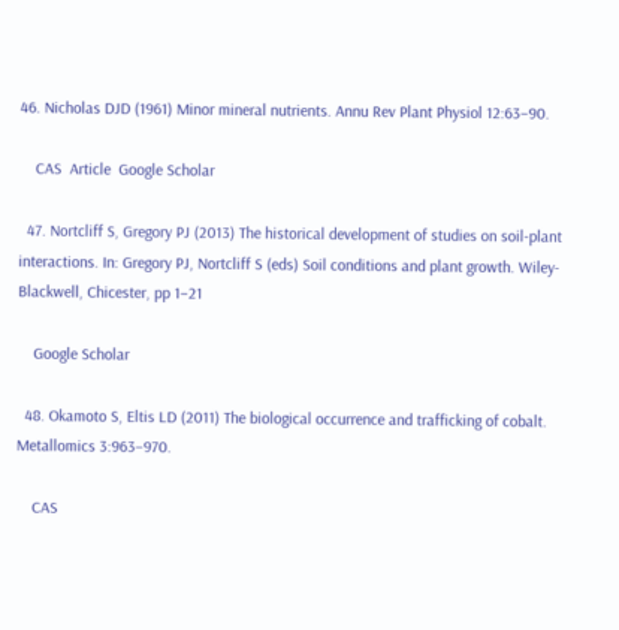46. Nicholas DJD (1961) Minor mineral nutrients. Annu Rev Plant Physiol 12:63–90.

    CAS  Article  Google Scholar

  47. Nortcliff S, Gregory PJ (2013) The historical development of studies on soil-plant interactions. In: Gregory PJ, Nortcliff S (eds) Soil conditions and plant growth. Wiley-Blackwell, Chicester, pp 1–21

    Google Scholar

  48. Okamoto S, Eltis LD (2011) The biological occurrence and trafficking of cobalt. Metallomics 3:963–970.

    CAS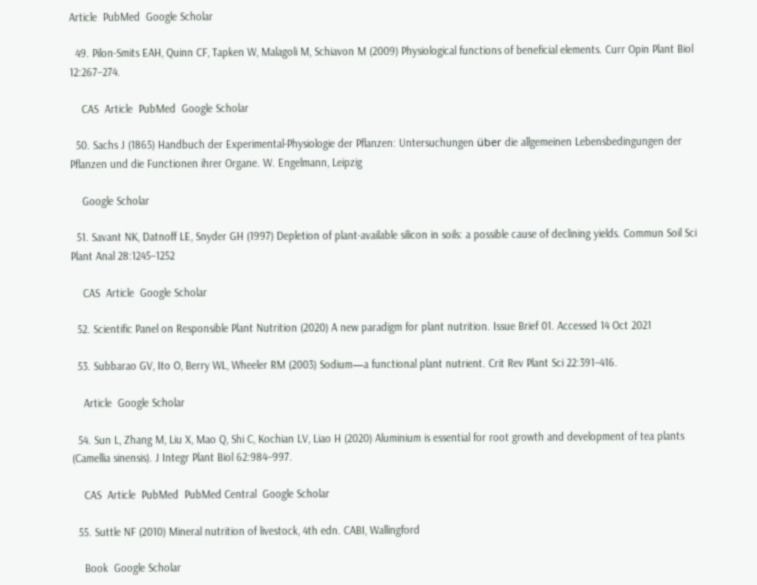Article  PubMed  Google Scholar

  49. Pilon-Smits EAH, Quinn CF, Tapken W, Malagoli M, Schiavon M (2009) Physiological functions of beneficial elements. Curr Opin Plant Biol 12:267–274.

    CAS  Article  PubMed  Google Scholar

  50. Sachs J (1865) Handbuch der Experimental-Physiologie der Pflanzen: Untersuchungen über die allgemeinen Lebensbedingungen der Pflanzen und die Functionen ihrer Organe. W. Engelmann, Leipzig

    Google Scholar

  51. Savant NK, Datnoff LE, Snyder GH (1997) Depletion of plant-available silicon in soils: a possible cause of declining yields. Commun Soil Sci Plant Anal 28:1245–1252

    CAS  Article  Google Scholar

  52. Scientific Panel on Responsible Plant Nutrition (2020) A new paradigm for plant nutrition. Issue Brief 01. Accessed 14 Oct 2021

  53. Subbarao GV, Ito O, Berry WL, Wheeler RM (2003) Sodium—a functional plant nutrient. Crit Rev Plant Sci 22:391–416.

    Article  Google Scholar

  54. Sun L, Zhang M, Liu X, Mao Q, Shi C, Kochian LV, Liao H (2020) Aluminium is essential for root growth and development of tea plants (Camellia sinensis). J Integr Plant Biol 62:984–997.

    CAS  Article  PubMed  PubMed Central  Google Scholar

  55. Suttle NF (2010) Mineral nutrition of livestock, 4th edn. CABI, Wallingford

    Book  Google Scholar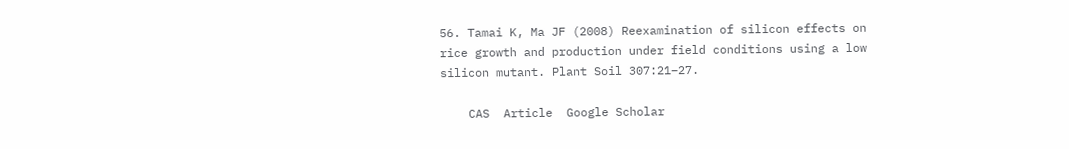56. Tamai K, Ma JF (2008) Reexamination of silicon effects on rice growth and production under field conditions using a low silicon mutant. Plant Soil 307:21–27.

    CAS  Article  Google Scholar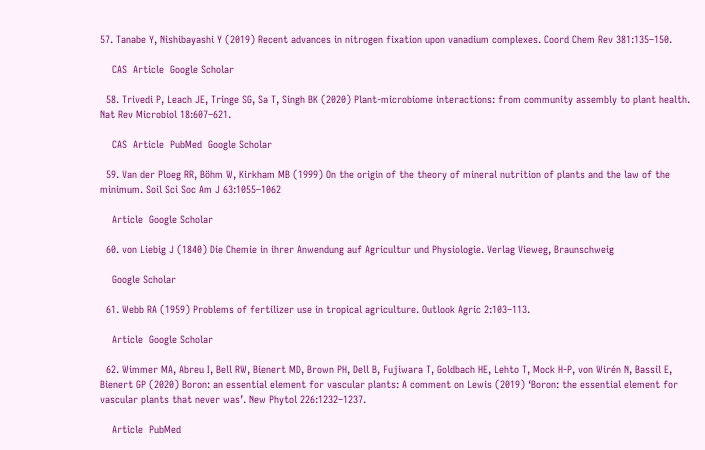57. Tanabe Y, Nishibayashi Y (2019) Recent advances in nitrogen fixation upon vanadium complexes. Coord Chem Rev 381:135–150.

    CAS  Article  Google Scholar

  58. Trivedi P, Leach JE, Tringe SG, Sa T, Singh BK (2020) Plant-microbiome interactions: from community assembly to plant health. Nat Rev Microbiol 18:607–621.

    CAS  Article  PubMed  Google Scholar

  59. Van der Ploeg RR, Böhm W, Kirkham MB (1999) On the origin of the theory of mineral nutrition of plants and the law of the minimum. Soil Sci Soc Am J 63:1055–1062

    Article  Google Scholar

  60. von Liebig J (1840) Die Chemie in ihrer Anwendung auf Agricultur und Physiologie. Verlag Vieweg, Braunschweig

    Google Scholar

  61. Webb RA (1959) Problems of fertilizer use in tropical agriculture. Outlook Agric 2:103–113.

    Article  Google Scholar

  62. Wimmer MA, Abreu I, Bell RW, Bienert MD, Brown PH, Dell B, Fujiwara T, Goldbach HE, Lehto T, Mock H-P, von Wirén N, Bassil E, Bienert GP (2020) Boron: an essential element for vascular plants: A comment on Lewis (2019) ‘Boron: the essential element for vascular plants that never was’. New Phytol 226:1232–1237.

    Article  PubMed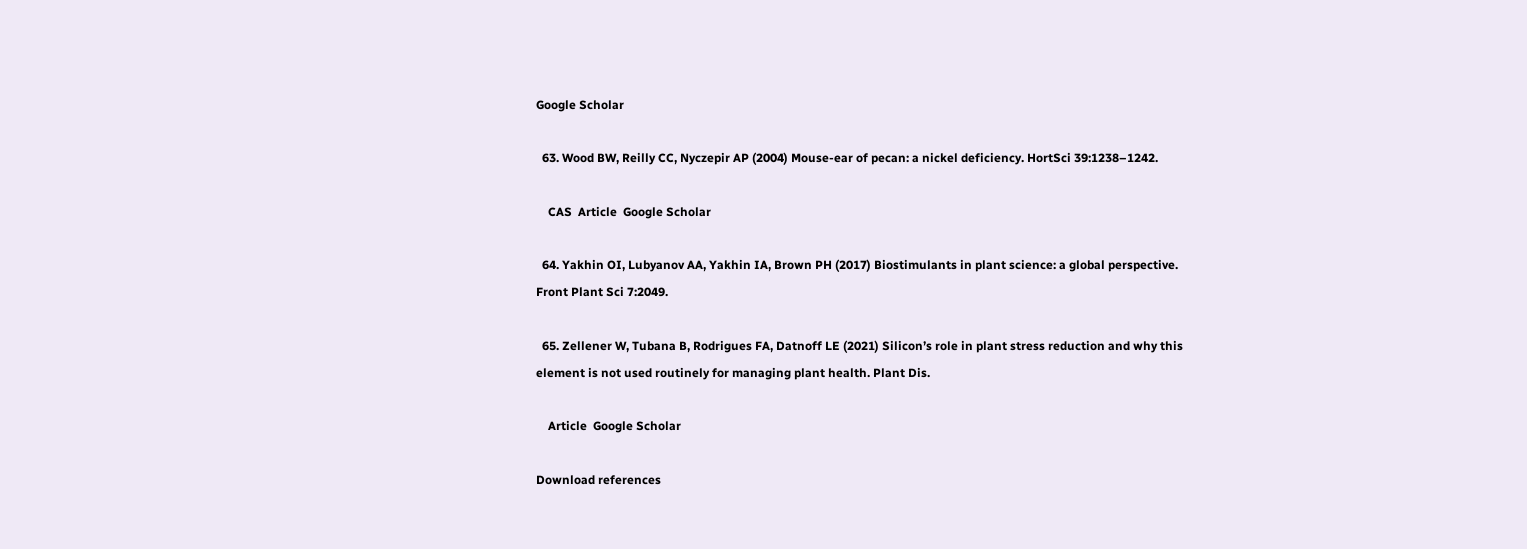Google Scholar

  63. Wood BW, Reilly CC, Nyczepir AP (2004) Mouse-ear of pecan: a nickel deficiency. HortSci 39:1238–1242.

    CAS  Article  Google Scholar

  64. Yakhin OI, Lubyanov AA, Yakhin IA, Brown PH (2017) Biostimulants in plant science: a global perspective. Front Plant Sci 7:2049.

  65. Zellener W, Tubana B, Rodrigues FA, Datnoff LE (2021) Silicon’s role in plant stress reduction and why this element is not used routinely for managing plant health. Plant Dis.

    Article  Google Scholar

Download references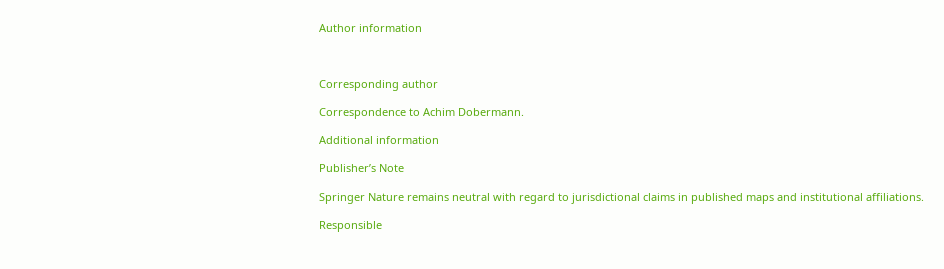Author information



Corresponding author

Correspondence to Achim Dobermann.

Additional information

Publisher’s Note

Springer Nature remains neutral with regard to jurisdictional claims in published maps and institutional affiliations.

Responsible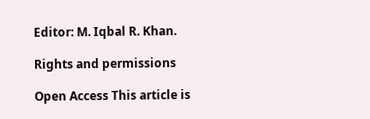Editor: M. Iqbal R. Khan.

Rights and permissions

Open Access This article is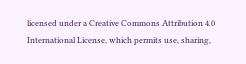licensed under a Creative Commons Attribution 4.0 International License, which permits use, sharing,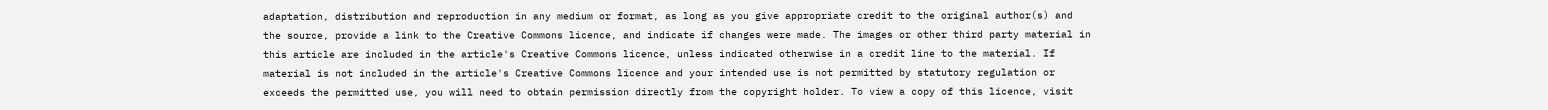adaptation, distribution and reproduction in any medium or format, as long as you give appropriate credit to the original author(s) and the source, provide a link to the Creative Commons licence, and indicate if changes were made. The images or other third party material in this article are included in the article's Creative Commons licence, unless indicated otherwise in a credit line to the material. If material is not included in the article's Creative Commons licence and your intended use is not permitted by statutory regulation or exceeds the permitted use, you will need to obtain permission directly from the copyright holder. To view a copy of this licence, visit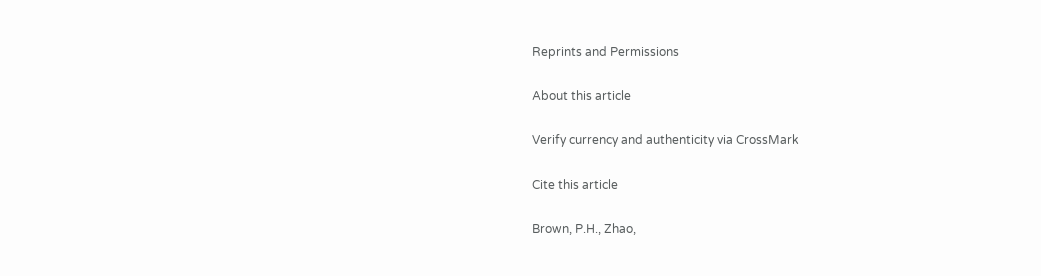Reprints and Permissions

About this article

Verify currency and authenticity via CrossMark

Cite this article

Brown, P.H., Zhao,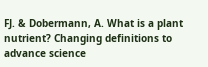FJ. & Dobermann, A. What is a plant nutrient? Changing definitions to advance science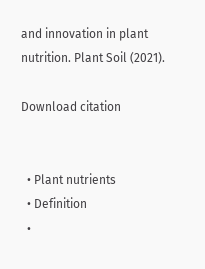and innovation in plant nutrition. Plant Soil (2021).

Download citation


  • Plant nutrients
  • Definition
  •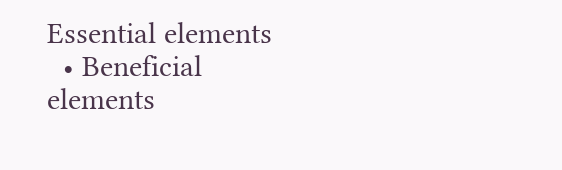Essential elements
  • Beneficial elements